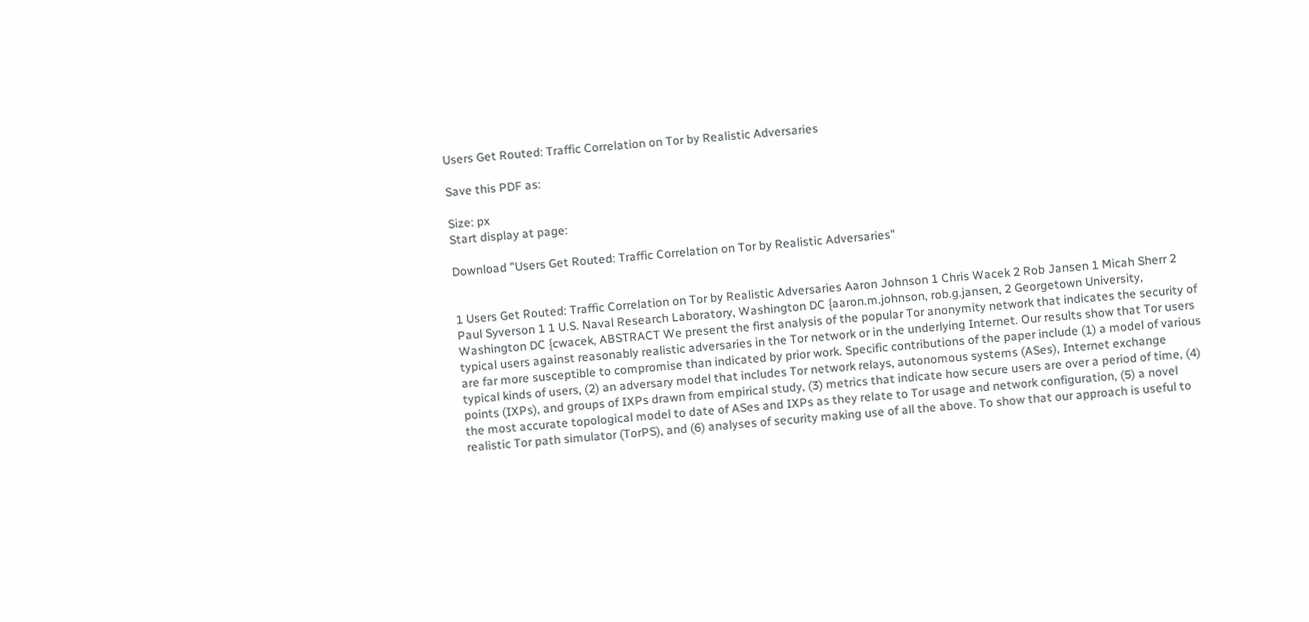Users Get Routed: Traffic Correlation on Tor by Realistic Adversaries

Save this PDF as:

Size: px
Start display at page:

Download "Users Get Routed: Traffic Correlation on Tor by Realistic Adversaries"


1 Users Get Routed: Traffic Correlation on Tor by Realistic Adversaries Aaron Johnson 1 Chris Wacek 2 Rob Jansen 1 Micah Sherr 2 Paul Syverson 1 1 U.S. Naval Research Laboratory, Washington DC {aaron.m.johnson, rob.g.jansen, 2 Georgetown University, Washington DC {cwacek, ABSTRACT We present the first analysis of the popular Tor anonymity network that indicates the security of typical users against reasonably realistic adversaries in the Tor network or in the underlying Internet. Our results show that Tor users are far more susceptible to compromise than indicated by prior work. Specific contributions of the paper include (1) a model of various typical kinds of users, (2) an adversary model that includes Tor network relays, autonomous systems (ASes), Internet exchange points (IXPs), and groups of IXPs drawn from empirical study, (3) metrics that indicate how secure users are over a period of time, (4) the most accurate topological model to date of ASes and IXPs as they relate to Tor usage and network configuration, (5) a novel realistic Tor path simulator (TorPS), and (6) analyses of security making use of all the above. To show that our approach is useful to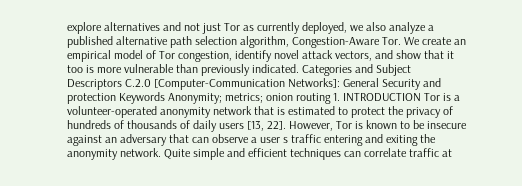explore alternatives and not just Tor as currently deployed, we also analyze a published alternative path selection algorithm, Congestion-Aware Tor. We create an empirical model of Tor congestion, identify novel attack vectors, and show that it too is more vulnerable than previously indicated. Categories and Subject Descriptors C.2.0 [Computer-Communication Networks]: General Security and protection Keywords Anonymity; metrics; onion routing 1. INTRODUCTION Tor is a volunteer-operated anonymity network that is estimated to protect the privacy of hundreds of thousands of daily users [13, 22]. However, Tor is known to be insecure against an adversary that can observe a user s traffic entering and exiting the anonymity network. Quite simple and efficient techniques can correlate traffic at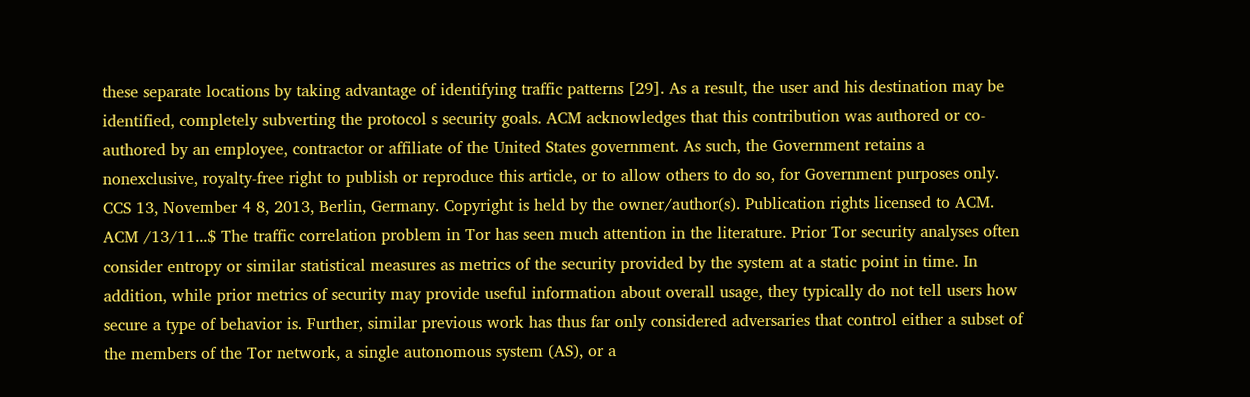these separate locations by taking advantage of identifying traffic patterns [29]. As a result, the user and his destination may be identified, completely subverting the protocol s security goals. ACM acknowledges that this contribution was authored or co-authored by an employee, contractor or affiliate of the United States government. As such, the Government retains a nonexclusive, royalty-free right to publish or reproduce this article, or to allow others to do so, for Government purposes only. CCS 13, November 4 8, 2013, Berlin, Germany. Copyright is held by the owner/author(s). Publication rights licensed to ACM. ACM /13/11...$ The traffic correlation problem in Tor has seen much attention in the literature. Prior Tor security analyses often consider entropy or similar statistical measures as metrics of the security provided by the system at a static point in time. In addition, while prior metrics of security may provide useful information about overall usage, they typically do not tell users how secure a type of behavior is. Further, similar previous work has thus far only considered adversaries that control either a subset of the members of the Tor network, a single autonomous system (AS), or a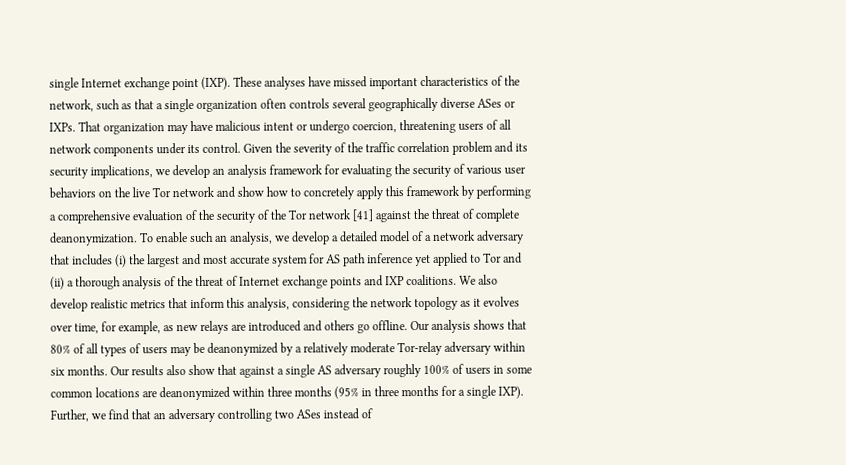single Internet exchange point (IXP). These analyses have missed important characteristics of the network, such as that a single organization often controls several geographically diverse ASes or IXPs. That organization may have malicious intent or undergo coercion, threatening users of all network components under its control. Given the severity of the traffic correlation problem and its security implications, we develop an analysis framework for evaluating the security of various user behaviors on the live Tor network and show how to concretely apply this framework by performing a comprehensive evaluation of the security of the Tor network [41] against the threat of complete deanonymization. To enable such an analysis, we develop a detailed model of a network adversary that includes (i) the largest and most accurate system for AS path inference yet applied to Tor and (ii) a thorough analysis of the threat of Internet exchange points and IXP coalitions. We also develop realistic metrics that inform this analysis, considering the network topology as it evolves over time, for example, as new relays are introduced and others go offline. Our analysis shows that 80% of all types of users may be deanonymized by a relatively moderate Tor-relay adversary within six months. Our results also show that against a single AS adversary roughly 100% of users in some common locations are deanonymized within three months (95% in three months for a single IXP). Further, we find that an adversary controlling two ASes instead of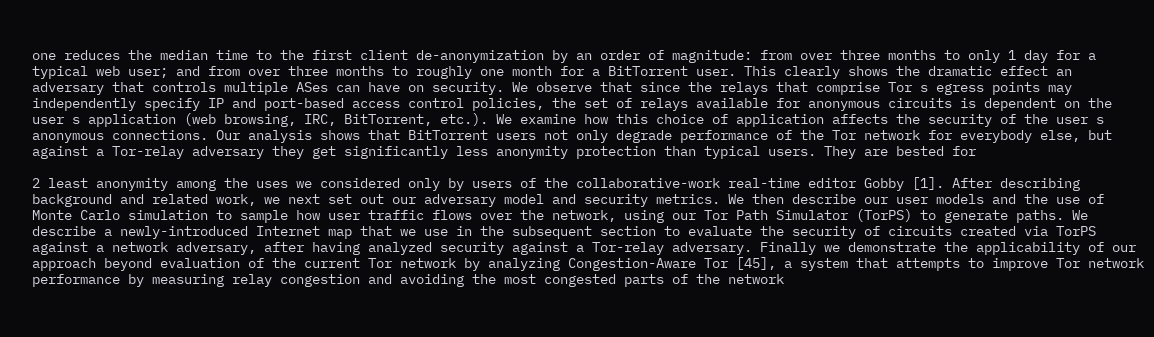one reduces the median time to the first client de-anonymization by an order of magnitude: from over three months to only 1 day for a typical web user; and from over three months to roughly one month for a BitTorrent user. This clearly shows the dramatic effect an adversary that controls multiple ASes can have on security. We observe that since the relays that comprise Tor s egress points may independently specify IP and port-based access control policies, the set of relays available for anonymous circuits is dependent on the user s application (web browsing, IRC, BitTorrent, etc.). We examine how this choice of application affects the security of the user s anonymous connections. Our analysis shows that BitTorrent users not only degrade performance of the Tor network for everybody else, but against a Tor-relay adversary they get significantly less anonymity protection than typical users. They are bested for

2 least anonymity among the uses we considered only by users of the collaborative-work real-time editor Gobby [1]. After describing background and related work, we next set out our adversary model and security metrics. We then describe our user models and the use of Monte Carlo simulation to sample how user traffic flows over the network, using our Tor Path Simulator (TorPS) to generate paths. We describe a newly-introduced Internet map that we use in the subsequent section to evaluate the security of circuits created via TorPS against a network adversary, after having analyzed security against a Tor-relay adversary. Finally we demonstrate the applicability of our approach beyond evaluation of the current Tor network by analyzing Congestion-Aware Tor [45], a system that attempts to improve Tor network performance by measuring relay congestion and avoiding the most congested parts of the network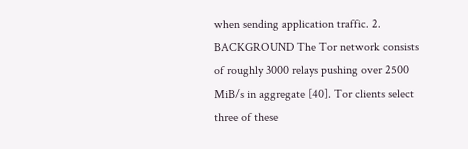when sending application traffic. 2. BACKGROUND The Tor network consists of roughly 3000 relays pushing over 2500 MiB/s in aggregate [40]. Tor clients select three of these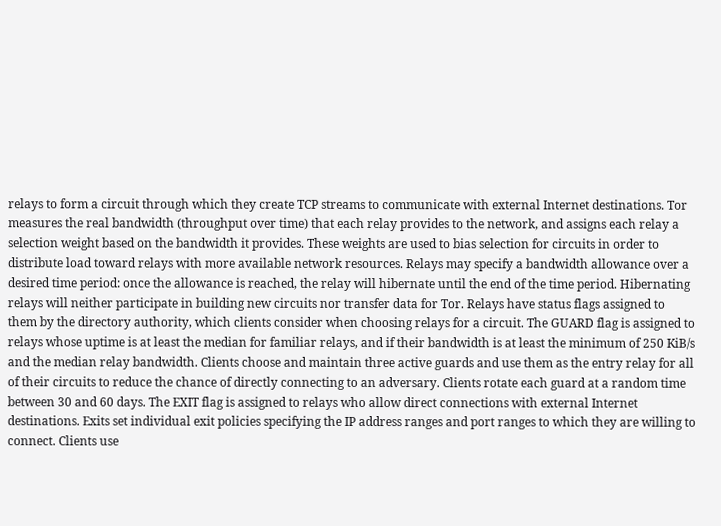relays to form a circuit through which they create TCP streams to communicate with external Internet destinations. Tor measures the real bandwidth (throughput over time) that each relay provides to the network, and assigns each relay a selection weight based on the bandwidth it provides. These weights are used to bias selection for circuits in order to distribute load toward relays with more available network resources. Relays may specify a bandwidth allowance over a desired time period: once the allowance is reached, the relay will hibernate until the end of the time period. Hibernating relays will neither participate in building new circuits nor transfer data for Tor. Relays have status flags assigned to them by the directory authority, which clients consider when choosing relays for a circuit. The GUARD flag is assigned to relays whose uptime is at least the median for familiar relays, and if their bandwidth is at least the minimum of 250 KiB/s and the median relay bandwidth. Clients choose and maintain three active guards and use them as the entry relay for all of their circuits to reduce the chance of directly connecting to an adversary. Clients rotate each guard at a random time between 30 and 60 days. The EXIT flag is assigned to relays who allow direct connections with external Internet destinations. Exits set individual exit policies specifying the IP address ranges and port ranges to which they are willing to connect. Clients use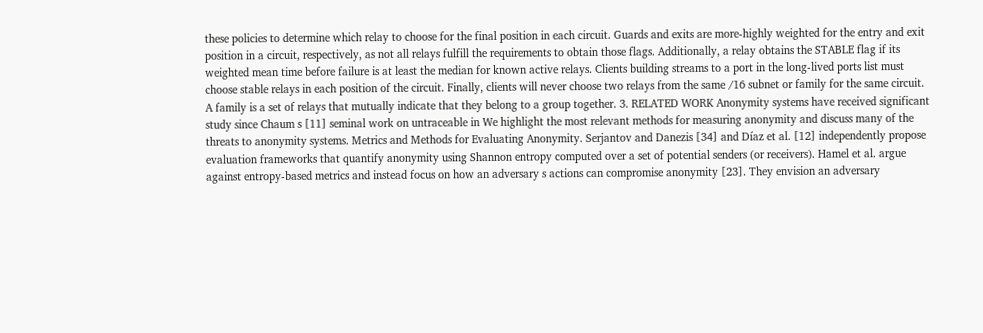these policies to determine which relay to choose for the final position in each circuit. Guards and exits are more-highly weighted for the entry and exit position in a circuit, respectively, as not all relays fulfill the requirements to obtain those flags. Additionally, a relay obtains the STABLE flag if its weighted mean time before failure is at least the median for known active relays. Clients building streams to a port in the long-lived ports list must choose stable relays in each position of the circuit. Finally, clients will never choose two relays from the same /16 subnet or family for the same circuit. A family is a set of relays that mutually indicate that they belong to a group together. 3. RELATED WORK Anonymity systems have received significant study since Chaum s [11] seminal work on untraceable in We highlight the most relevant methods for measuring anonymity and discuss many of the threats to anonymity systems. Metrics and Methods for Evaluating Anonymity. Serjantov and Danezis [34] and Díaz et al. [12] independently propose evaluation frameworks that quantify anonymity using Shannon entropy computed over a set of potential senders (or receivers). Hamel et al. argue against entropy-based metrics and instead focus on how an adversary s actions can compromise anonymity [23]. They envision an adversary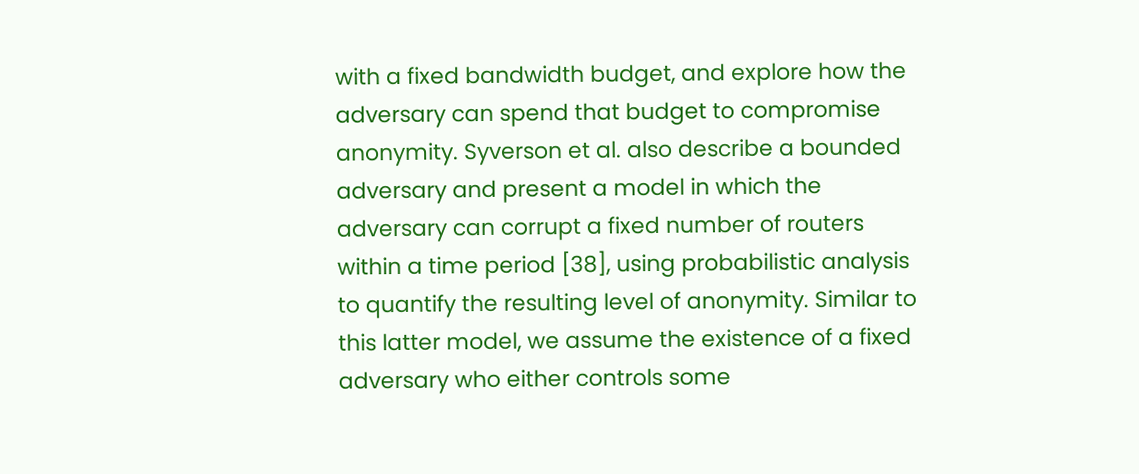with a fixed bandwidth budget, and explore how the adversary can spend that budget to compromise anonymity. Syverson et al. also describe a bounded adversary and present a model in which the adversary can corrupt a fixed number of routers within a time period [38], using probabilistic analysis to quantify the resulting level of anonymity. Similar to this latter model, we assume the existence of a fixed adversary who either controls some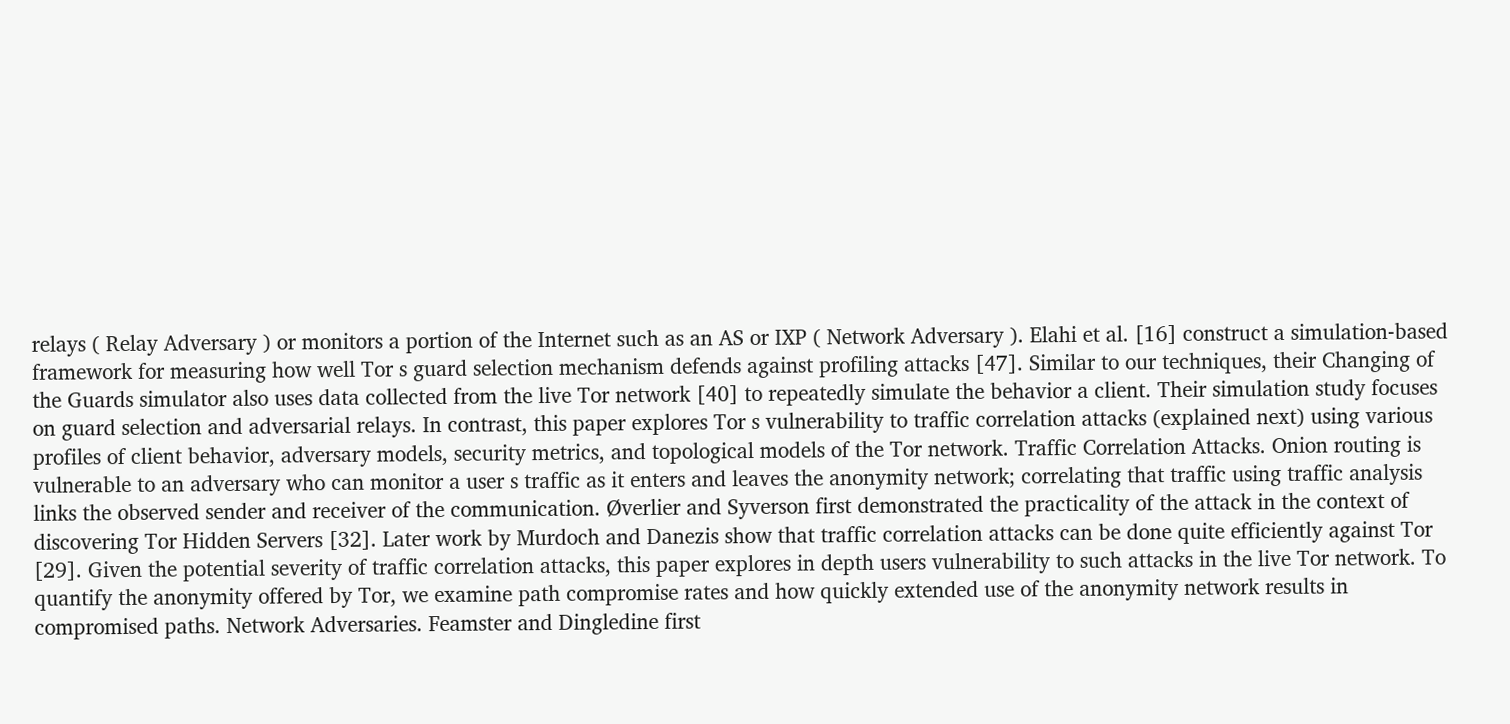relays ( Relay Adversary ) or monitors a portion of the Internet such as an AS or IXP ( Network Adversary ). Elahi et al. [16] construct a simulation-based framework for measuring how well Tor s guard selection mechanism defends against profiling attacks [47]. Similar to our techniques, their Changing of the Guards simulator also uses data collected from the live Tor network [40] to repeatedly simulate the behavior a client. Their simulation study focuses on guard selection and adversarial relays. In contrast, this paper explores Tor s vulnerability to traffic correlation attacks (explained next) using various profiles of client behavior, adversary models, security metrics, and topological models of the Tor network. Traffic Correlation Attacks. Onion routing is vulnerable to an adversary who can monitor a user s traffic as it enters and leaves the anonymity network; correlating that traffic using traffic analysis links the observed sender and receiver of the communication. Øverlier and Syverson first demonstrated the practicality of the attack in the context of discovering Tor Hidden Servers [32]. Later work by Murdoch and Danezis show that traffic correlation attacks can be done quite efficiently against Tor [29]. Given the potential severity of traffic correlation attacks, this paper explores in depth users vulnerability to such attacks in the live Tor network. To quantify the anonymity offered by Tor, we examine path compromise rates and how quickly extended use of the anonymity network results in compromised paths. Network Adversaries. Feamster and Dingledine first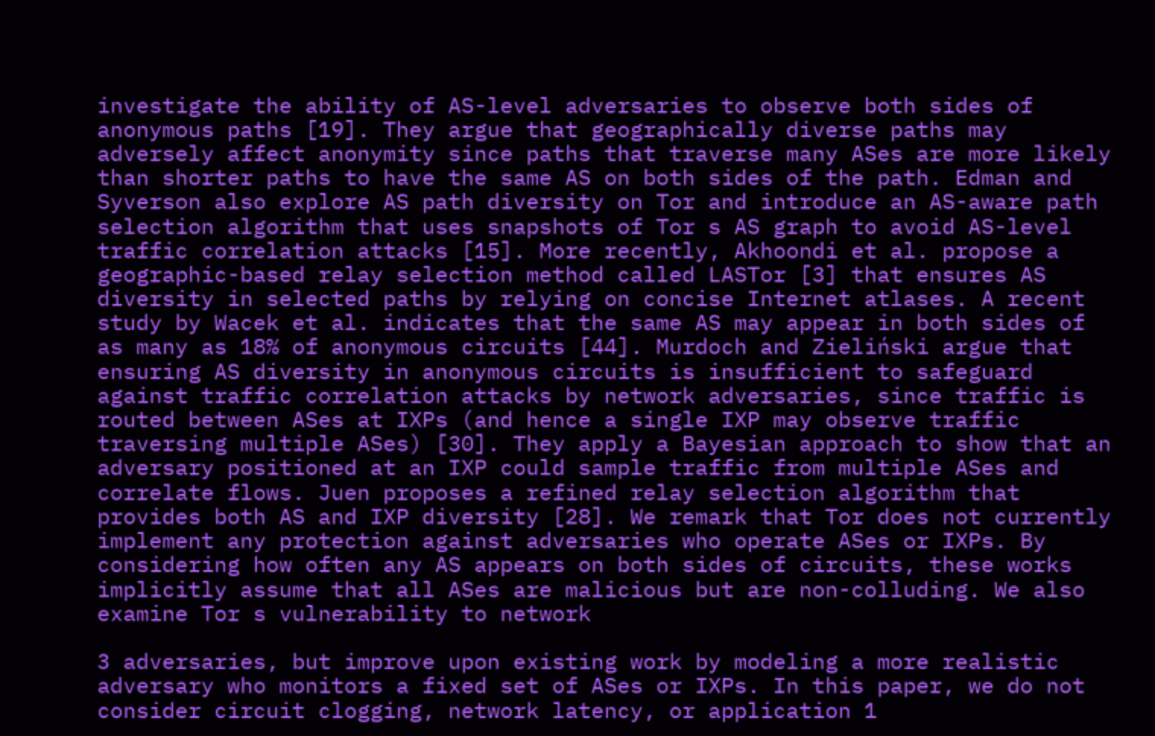investigate the ability of AS-level adversaries to observe both sides of anonymous paths [19]. They argue that geographically diverse paths may adversely affect anonymity since paths that traverse many ASes are more likely than shorter paths to have the same AS on both sides of the path. Edman and Syverson also explore AS path diversity on Tor and introduce an AS-aware path selection algorithm that uses snapshots of Tor s AS graph to avoid AS-level traffic correlation attacks [15]. More recently, Akhoondi et al. propose a geographic-based relay selection method called LASTor [3] that ensures AS diversity in selected paths by relying on concise Internet atlases. A recent study by Wacek et al. indicates that the same AS may appear in both sides of as many as 18% of anonymous circuits [44]. Murdoch and Zieliński argue that ensuring AS diversity in anonymous circuits is insufficient to safeguard against traffic correlation attacks by network adversaries, since traffic is routed between ASes at IXPs (and hence a single IXP may observe traffic traversing multiple ASes) [30]. They apply a Bayesian approach to show that an adversary positioned at an IXP could sample traffic from multiple ASes and correlate flows. Juen proposes a refined relay selection algorithm that provides both AS and IXP diversity [28]. We remark that Tor does not currently implement any protection against adversaries who operate ASes or IXPs. By considering how often any AS appears on both sides of circuits, these works implicitly assume that all ASes are malicious but are non-colluding. We also examine Tor s vulnerability to network

3 adversaries, but improve upon existing work by modeling a more realistic adversary who monitors a fixed set of ASes or IXPs. In this paper, we do not consider circuit clogging, network latency, or application 1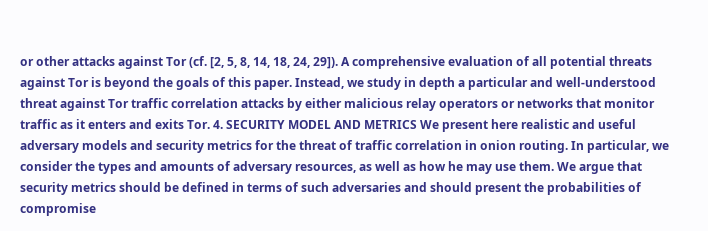or other attacks against Tor (cf. [2, 5, 8, 14, 18, 24, 29]). A comprehensive evaluation of all potential threats against Tor is beyond the goals of this paper. Instead, we study in depth a particular and well-understood threat against Tor traffic correlation attacks by either malicious relay operators or networks that monitor traffic as it enters and exits Tor. 4. SECURITY MODEL AND METRICS We present here realistic and useful adversary models and security metrics for the threat of traffic correlation in onion routing. In particular, we consider the types and amounts of adversary resources, as well as how he may use them. We argue that security metrics should be defined in terms of such adversaries and should present the probabilities of compromise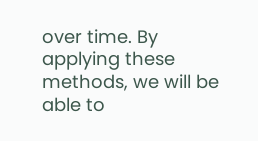over time. By applying these methods, we will be able to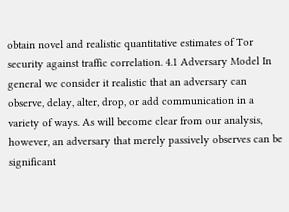obtain novel and realistic quantitative estimates of Tor security against traffic correlation. 4.1 Adversary Model In general we consider it realistic that an adversary can observe, delay, alter, drop, or add communication in a variety of ways. As will become clear from our analysis, however, an adversary that merely passively observes can be significant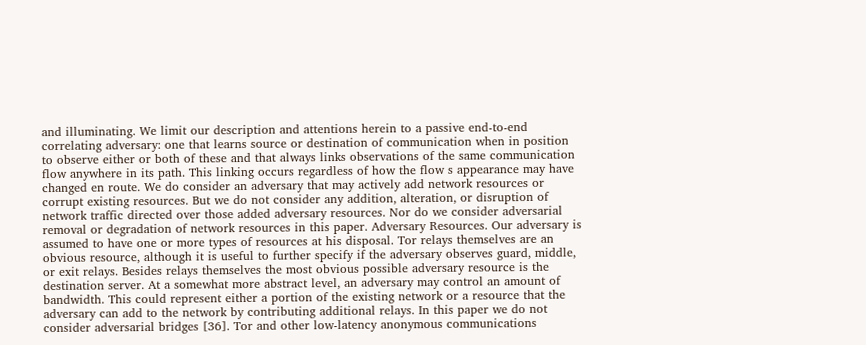and illuminating. We limit our description and attentions herein to a passive end-to-end correlating adversary: one that learns source or destination of communication when in position to observe either or both of these and that always links observations of the same communication flow anywhere in its path. This linking occurs regardless of how the flow s appearance may have changed en route. We do consider an adversary that may actively add network resources or corrupt existing resources. But we do not consider any addition, alteration, or disruption of network traffic directed over those added adversary resources. Nor do we consider adversarial removal or degradation of network resources in this paper. Adversary Resources. Our adversary is assumed to have one or more types of resources at his disposal. Tor relays themselves are an obvious resource, although it is useful to further specify if the adversary observes guard, middle, or exit relays. Besides relays themselves the most obvious possible adversary resource is the destination server. At a somewhat more abstract level, an adversary may control an amount of bandwidth. This could represent either a portion of the existing network or a resource that the adversary can add to the network by contributing additional relays. In this paper we do not consider adversarial bridges [36]. Tor and other low-latency anonymous communications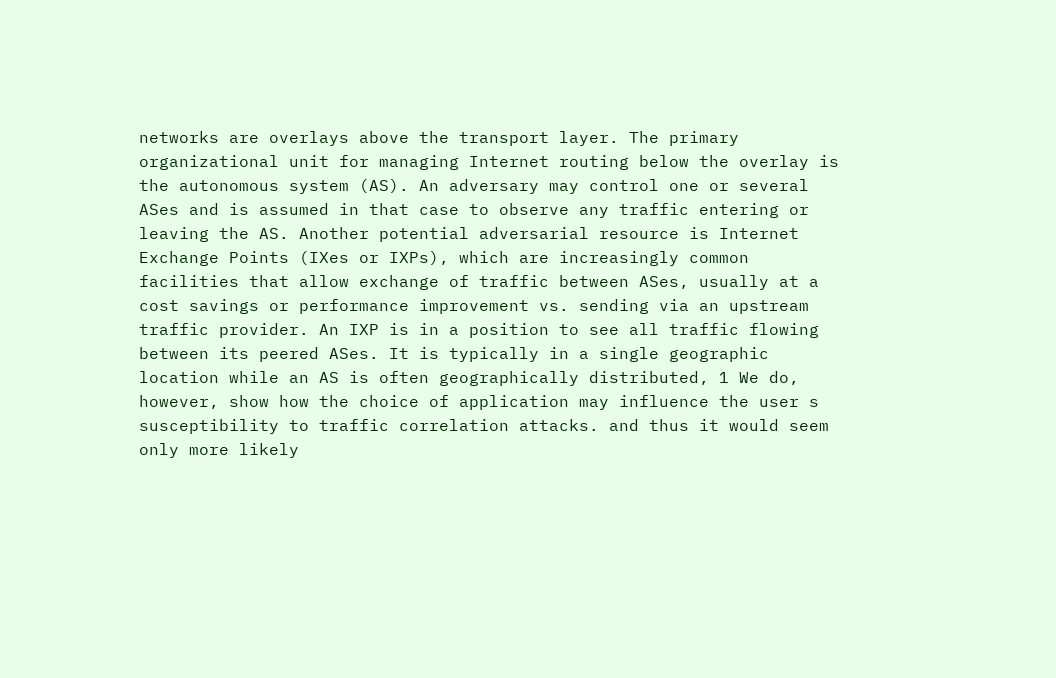networks are overlays above the transport layer. The primary organizational unit for managing Internet routing below the overlay is the autonomous system (AS). An adversary may control one or several ASes and is assumed in that case to observe any traffic entering or leaving the AS. Another potential adversarial resource is Internet Exchange Points (IXes or IXPs), which are increasingly common facilities that allow exchange of traffic between ASes, usually at a cost savings or performance improvement vs. sending via an upstream traffic provider. An IXP is in a position to see all traffic flowing between its peered ASes. It is typically in a single geographic location while an AS is often geographically distributed, 1 We do, however, show how the choice of application may influence the user s susceptibility to traffic correlation attacks. and thus it would seem only more likely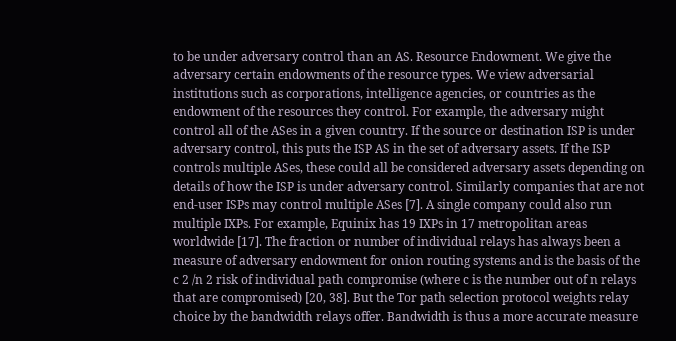to be under adversary control than an AS. Resource Endowment. We give the adversary certain endowments of the resource types. We view adversarial institutions such as corporations, intelligence agencies, or countries as the endowment of the resources they control. For example, the adversary might control all of the ASes in a given country. If the source or destination ISP is under adversary control, this puts the ISP AS in the set of adversary assets. If the ISP controls multiple ASes, these could all be considered adversary assets depending on details of how the ISP is under adversary control. Similarly companies that are not end-user ISPs may control multiple ASes [7]. A single company could also run multiple IXPs. For example, Equinix has 19 IXPs in 17 metropolitan areas worldwide [17]. The fraction or number of individual relays has always been a measure of adversary endowment for onion routing systems and is the basis of the c 2 /n 2 risk of individual path compromise (where c is the number out of n relays that are compromised) [20, 38]. But the Tor path selection protocol weights relay choice by the bandwidth relays offer. Bandwidth is thus a more accurate measure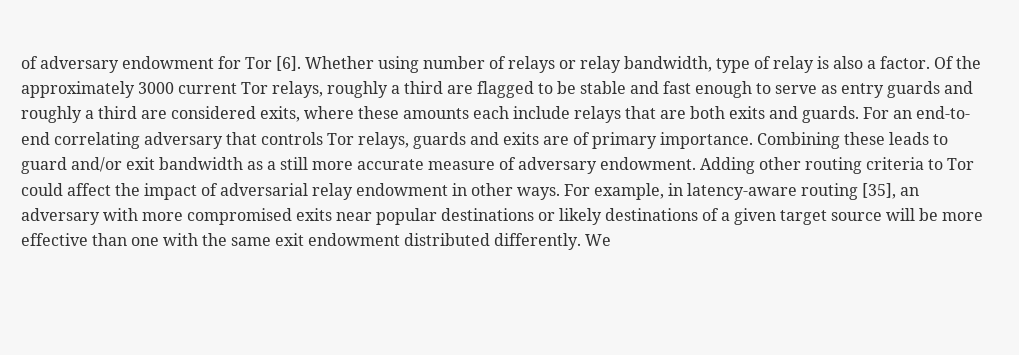of adversary endowment for Tor [6]. Whether using number of relays or relay bandwidth, type of relay is also a factor. Of the approximately 3000 current Tor relays, roughly a third are flagged to be stable and fast enough to serve as entry guards and roughly a third are considered exits, where these amounts each include relays that are both exits and guards. For an end-to-end correlating adversary that controls Tor relays, guards and exits are of primary importance. Combining these leads to guard and/or exit bandwidth as a still more accurate measure of adversary endowment. Adding other routing criteria to Tor could affect the impact of adversarial relay endowment in other ways. For example, in latency-aware routing [35], an adversary with more compromised exits near popular destinations or likely destinations of a given target source will be more effective than one with the same exit endowment distributed differently. We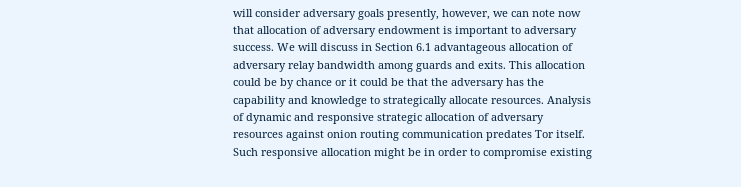will consider adversary goals presently, however, we can note now that allocation of adversary endowment is important to adversary success. We will discuss in Section 6.1 advantageous allocation of adversary relay bandwidth among guards and exits. This allocation could be by chance or it could be that the adversary has the capability and knowledge to strategically allocate resources. Analysis of dynamic and responsive strategic allocation of adversary resources against onion routing communication predates Tor itself. Such responsive allocation might be in order to compromise existing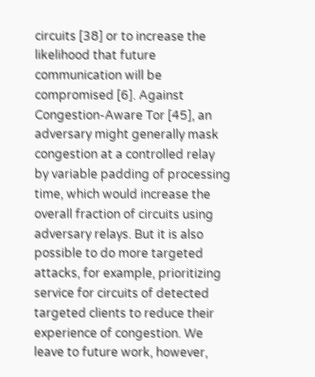circuits [38] or to increase the likelihood that future communication will be compromised [6]. Against Congestion-Aware Tor [45], an adversary might generally mask congestion at a controlled relay by variable padding of processing time, which would increase the overall fraction of circuits using adversary relays. But it is also possible to do more targeted attacks, for example, prioritizing service for circuits of detected targeted clients to reduce their experience of congestion. We leave to future work, however,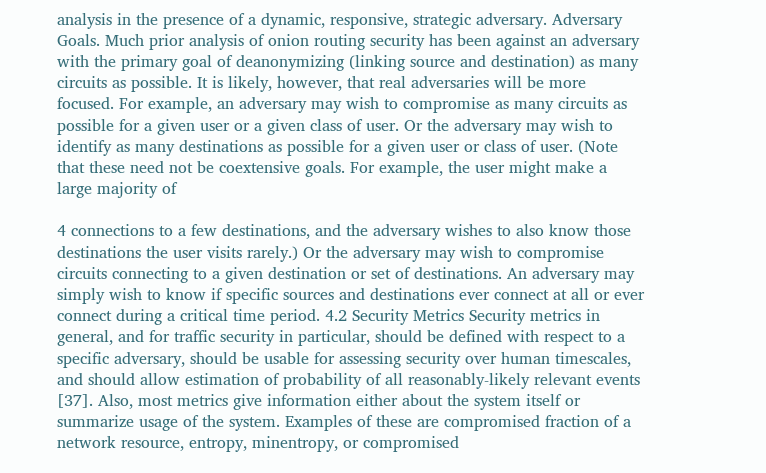analysis in the presence of a dynamic, responsive, strategic adversary. Adversary Goals. Much prior analysis of onion routing security has been against an adversary with the primary goal of deanonymizing (linking source and destination) as many circuits as possible. It is likely, however, that real adversaries will be more focused. For example, an adversary may wish to compromise as many circuits as possible for a given user or a given class of user. Or the adversary may wish to identify as many destinations as possible for a given user or class of user. (Note that these need not be coextensive goals. For example, the user might make a large majority of

4 connections to a few destinations, and the adversary wishes to also know those destinations the user visits rarely.) Or the adversary may wish to compromise circuits connecting to a given destination or set of destinations. An adversary may simply wish to know if specific sources and destinations ever connect at all or ever connect during a critical time period. 4.2 Security Metrics Security metrics in general, and for traffic security in particular, should be defined with respect to a specific adversary, should be usable for assessing security over human timescales, and should allow estimation of probability of all reasonably-likely relevant events [37]. Also, most metrics give information either about the system itself or summarize usage of the system. Examples of these are compromised fraction of a network resource, entropy, minentropy, or compromised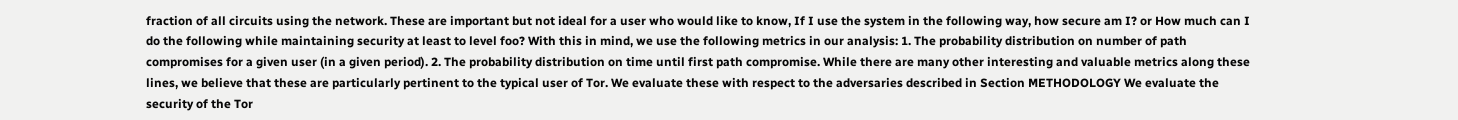fraction of all circuits using the network. These are important but not ideal for a user who would like to know, If I use the system in the following way, how secure am I? or How much can I do the following while maintaining security at least to level foo? With this in mind, we use the following metrics in our analysis: 1. The probability distribution on number of path compromises for a given user (in a given period). 2. The probability distribution on time until first path compromise. While there are many other interesting and valuable metrics along these lines, we believe that these are particularly pertinent to the typical user of Tor. We evaluate these with respect to the adversaries described in Section METHODOLOGY We evaluate the security of the Tor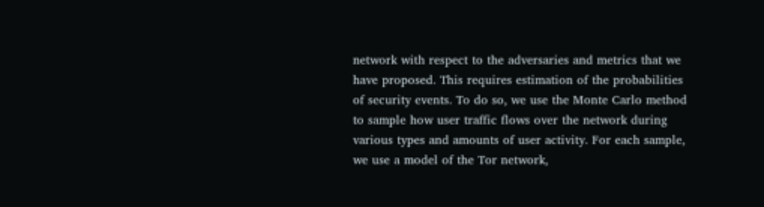network with respect to the adversaries and metrics that we have proposed. This requires estimation of the probabilities of security events. To do so, we use the Monte Carlo method to sample how user traffic flows over the network during various types and amounts of user activity. For each sample, we use a model of the Tor network,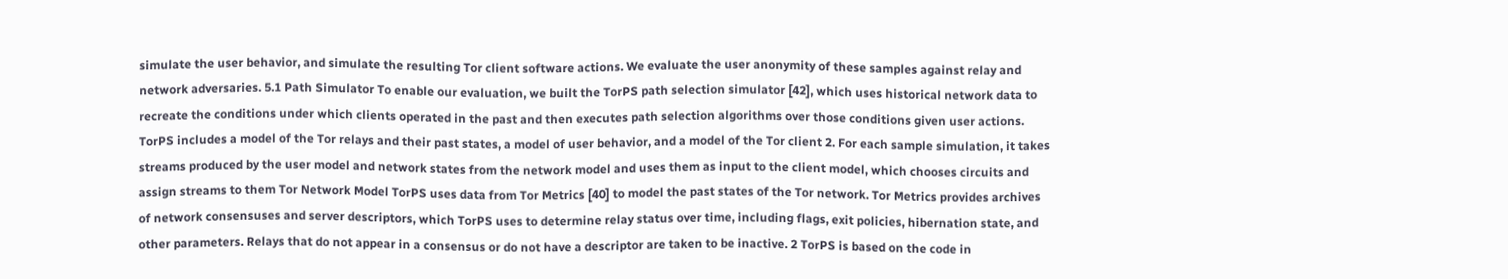simulate the user behavior, and simulate the resulting Tor client software actions. We evaluate the user anonymity of these samples against relay and network adversaries. 5.1 Path Simulator To enable our evaluation, we built the TorPS path selection simulator [42], which uses historical network data to recreate the conditions under which clients operated in the past and then executes path selection algorithms over those conditions given user actions. TorPS includes a model of the Tor relays and their past states, a model of user behavior, and a model of the Tor client 2. For each sample simulation, it takes streams produced by the user model and network states from the network model and uses them as input to the client model, which chooses circuits and assign streams to them Tor Network Model TorPS uses data from Tor Metrics [40] to model the past states of the Tor network. Tor Metrics provides archives of network consensuses and server descriptors, which TorPS uses to determine relay status over time, including flags, exit policies, hibernation state, and other parameters. Relays that do not appear in a consensus or do not have a descriptor are taken to be inactive. 2 TorPS is based on the code in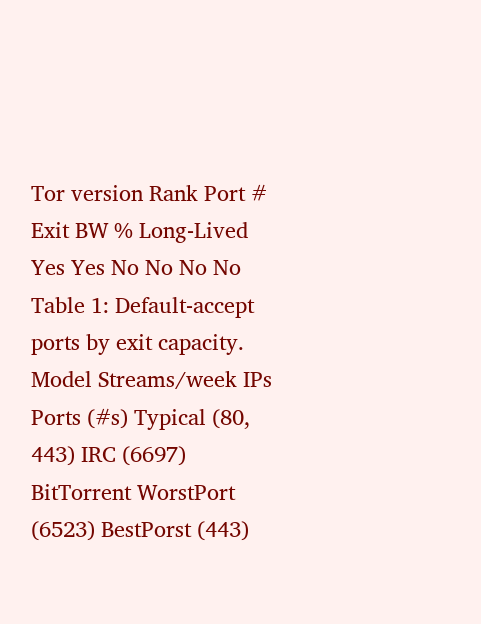Tor version Rank Port # Exit BW % Long-Lived Yes Yes No No No No Table 1: Default-accept ports by exit capacity. Model Streams/week IPs Ports (#s) Typical (80, 443) IRC (6697) BitTorrent WorstPort (6523) BestPorst (443)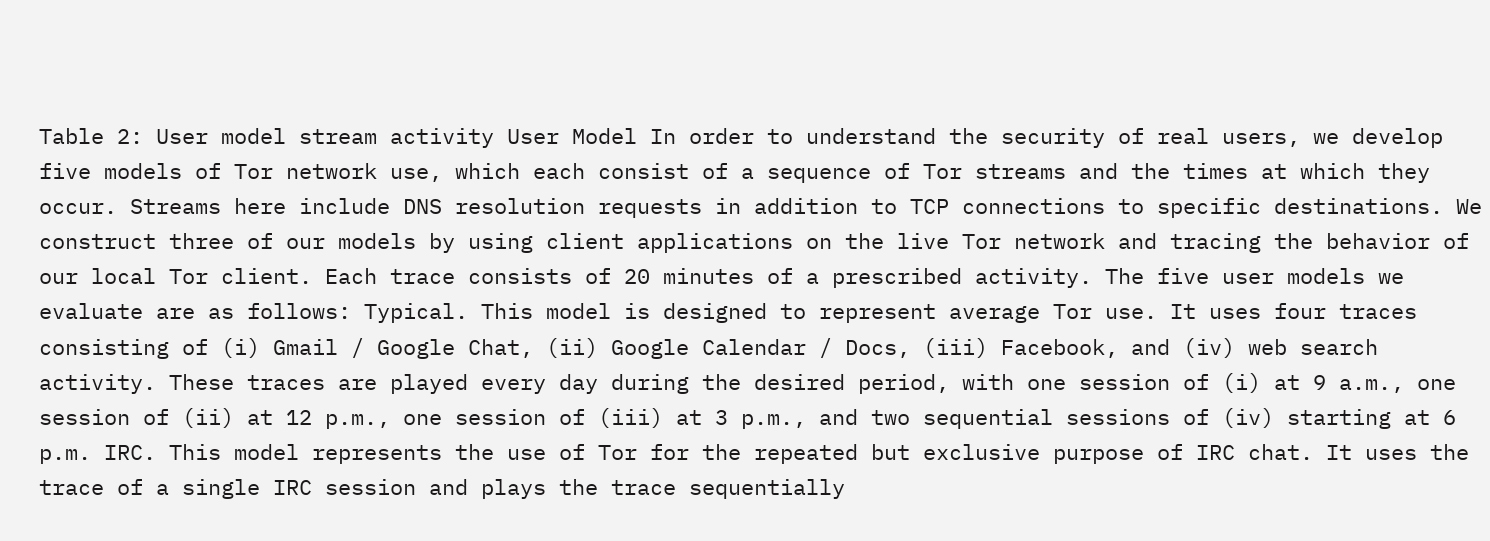Table 2: User model stream activity User Model In order to understand the security of real users, we develop five models of Tor network use, which each consist of a sequence of Tor streams and the times at which they occur. Streams here include DNS resolution requests in addition to TCP connections to specific destinations. We construct three of our models by using client applications on the live Tor network and tracing the behavior of our local Tor client. Each trace consists of 20 minutes of a prescribed activity. The five user models we evaluate are as follows: Typical. This model is designed to represent average Tor use. It uses four traces consisting of (i) Gmail / Google Chat, (ii) Google Calendar / Docs, (iii) Facebook, and (iv) web search activity. These traces are played every day during the desired period, with one session of (i) at 9 a.m., one session of (ii) at 12 p.m., one session of (iii) at 3 p.m., and two sequential sessions of (iv) starting at 6 p.m. IRC. This model represents the use of Tor for the repeated but exclusive purpose of IRC chat. It uses the trace of a single IRC session and plays the trace sequentially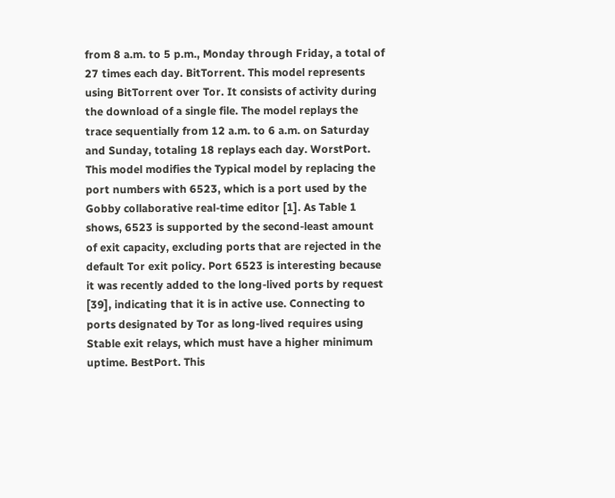from 8 a.m. to 5 p.m., Monday through Friday, a total of 27 times each day. BitTorrent. This model represents using BitTorrent over Tor. It consists of activity during the download of a single file. The model replays the trace sequentially from 12 a.m. to 6 a.m. on Saturday and Sunday, totaling 18 replays each day. WorstPort. This model modifies the Typical model by replacing the port numbers with 6523, which is a port used by the Gobby collaborative real-time editor [1]. As Table 1 shows, 6523 is supported by the second-least amount of exit capacity, excluding ports that are rejected in the default Tor exit policy. Port 6523 is interesting because it was recently added to the long-lived ports by request [39], indicating that it is in active use. Connecting to ports designated by Tor as long-lived requires using Stable exit relays, which must have a higher minimum uptime. BestPort. This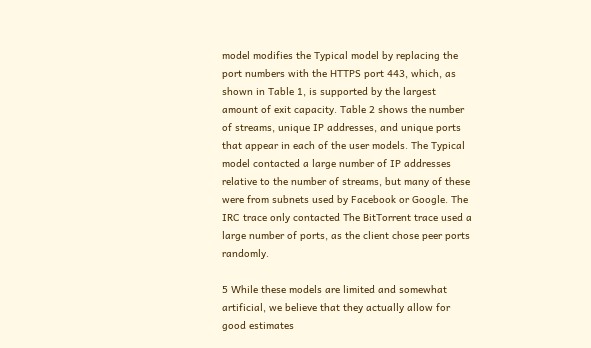model modifies the Typical model by replacing the port numbers with the HTTPS port 443, which, as shown in Table 1, is supported by the largest amount of exit capacity. Table 2 shows the number of streams, unique IP addresses, and unique ports that appear in each of the user models. The Typical model contacted a large number of IP addresses relative to the number of streams, but many of these were from subnets used by Facebook or Google. The IRC trace only contacted The BitTorrent trace used a large number of ports, as the client chose peer ports randomly.

5 While these models are limited and somewhat artificial, we believe that they actually allow for good estimates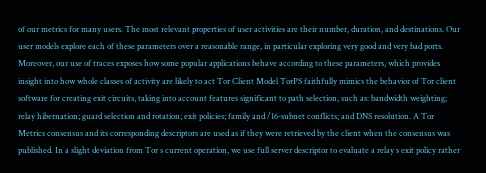of our metrics for many users. The most relevant properties of user activities are their number, duration, and destinations. Our user models explore each of these parameters over a reasonable range, in particular exploring very good and very bad ports. Moreover, our use of traces exposes how some popular applications behave according to these parameters, which provides insight into how whole classes of activity are likely to act Tor Client Model TorPS faithfully mimics the behavior of Tor client software for creating exit circuits, taking into account features significant to path selection, such as: bandwidth weighting; relay hibernation; guard selection and rotation; exit policies; family and /16-subnet conflicts; and DNS resolution. A Tor Metrics consensus and its corresponding descriptors are used as if they were retrieved by the client when the consensus was published. In a slight deviation from Tor s current operation, we use full server descriptor to evaluate a relay s exit policy rather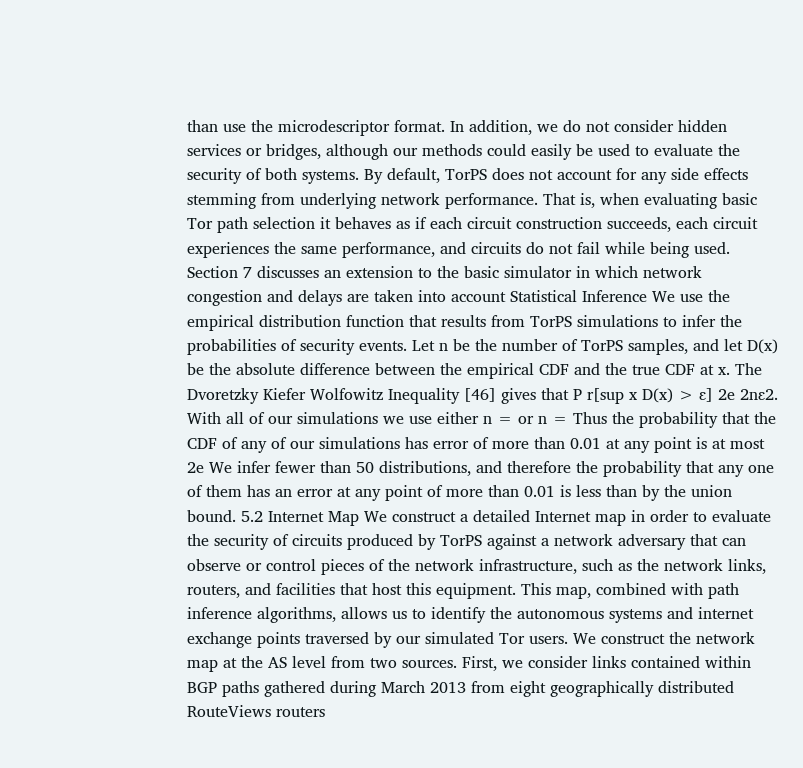than use the microdescriptor format. In addition, we do not consider hidden services or bridges, although our methods could easily be used to evaluate the security of both systems. By default, TorPS does not account for any side effects stemming from underlying network performance. That is, when evaluating basic Tor path selection it behaves as if each circuit construction succeeds, each circuit experiences the same performance, and circuits do not fail while being used. Section 7 discusses an extension to the basic simulator in which network congestion and delays are taken into account Statistical Inference We use the empirical distribution function that results from TorPS simulations to infer the probabilities of security events. Let n be the number of TorPS samples, and let D(x) be the absolute difference between the empirical CDF and the true CDF at x. The Dvoretzky Kiefer Wolfowitz Inequality [46] gives that P r[sup x D(x) > ɛ] 2e 2nɛ2. With all of our simulations we use either n = or n = Thus the probability that the CDF of any of our simulations has error of more than 0.01 at any point is at most 2e We infer fewer than 50 distributions, and therefore the probability that any one of them has an error at any point of more than 0.01 is less than by the union bound. 5.2 Internet Map We construct a detailed Internet map in order to evaluate the security of circuits produced by TorPS against a network adversary that can observe or control pieces of the network infrastructure, such as the network links, routers, and facilities that host this equipment. This map, combined with path inference algorithms, allows us to identify the autonomous systems and internet exchange points traversed by our simulated Tor users. We construct the network map at the AS level from two sources. First, we consider links contained within BGP paths gathered during March 2013 from eight geographically distributed RouteViews routers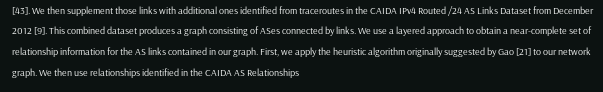[43]. We then supplement those links with additional ones identified from traceroutes in the CAIDA IPv4 Routed /24 AS Links Dataset from December 2012 [9]. This combined dataset produces a graph consisting of ASes connected by links. We use a layered approach to obtain a near-complete set of relationship information for the AS links contained in our graph. First, we apply the heuristic algorithm originally suggested by Gao [21] to our network graph. We then use relationships identified in the CAIDA AS Relationships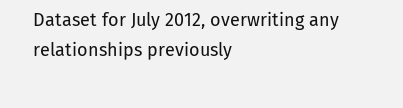Dataset for July 2012, overwriting any relationships previously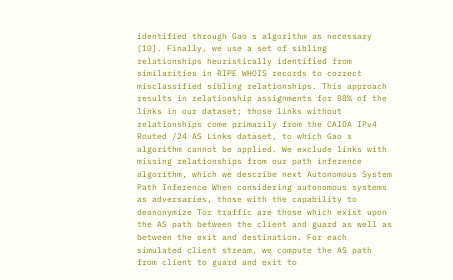identified through Gao s algorithm as necessary [10]. Finally, we use a set of sibling relationships heuristically identified from similarities in RIPE WHOIS records to correct misclassified sibling relationships. This approach results in relationship assignments for 88% of the links in our dataset; those links without relationships come primarily from the CAIDA IPv4 Routed /24 AS Links dataset, to which Gao s algorithm cannot be applied. We exclude links with missing relationships from our path inference algorithm, which we describe next Autonomous System Path Inference When considering autonomous systems as adversaries, those with the capability to deanonymize Tor traffic are those which exist upon the AS path between the client and guard as well as between the exit and destination. For each simulated client stream, we compute the AS path from client to guard and exit to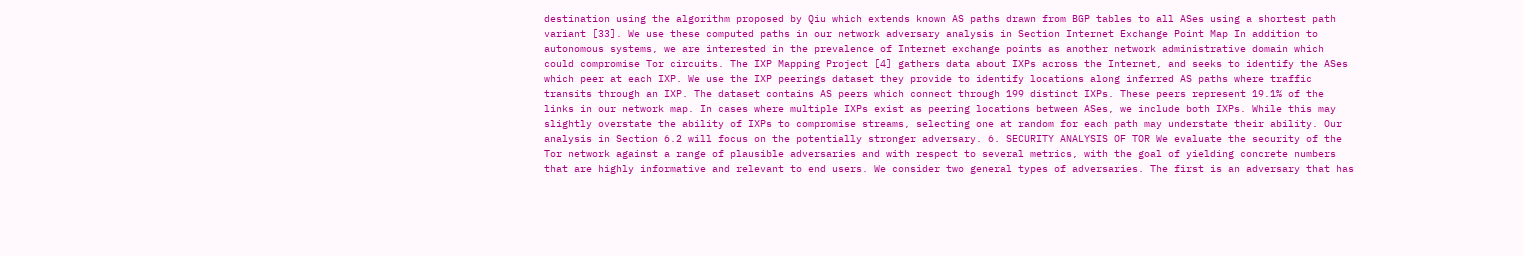destination using the algorithm proposed by Qiu which extends known AS paths drawn from BGP tables to all ASes using a shortest path variant [33]. We use these computed paths in our network adversary analysis in Section Internet Exchange Point Map In addition to autonomous systems, we are interested in the prevalence of Internet exchange points as another network administrative domain which could compromise Tor circuits. The IXP Mapping Project [4] gathers data about IXPs across the Internet, and seeks to identify the ASes which peer at each IXP. We use the IXP peerings dataset they provide to identify locations along inferred AS paths where traffic transits through an IXP. The dataset contains AS peers which connect through 199 distinct IXPs. These peers represent 19.1% of the links in our network map. In cases where multiple IXPs exist as peering locations between ASes, we include both IXPs. While this may slightly overstate the ability of IXPs to compromise streams, selecting one at random for each path may understate their ability. Our analysis in Section 6.2 will focus on the potentially stronger adversary. 6. SECURITY ANALYSIS OF TOR We evaluate the security of the Tor network against a range of plausible adversaries and with respect to several metrics, with the goal of yielding concrete numbers that are highly informative and relevant to end users. We consider two general types of adversaries. The first is an adversary that has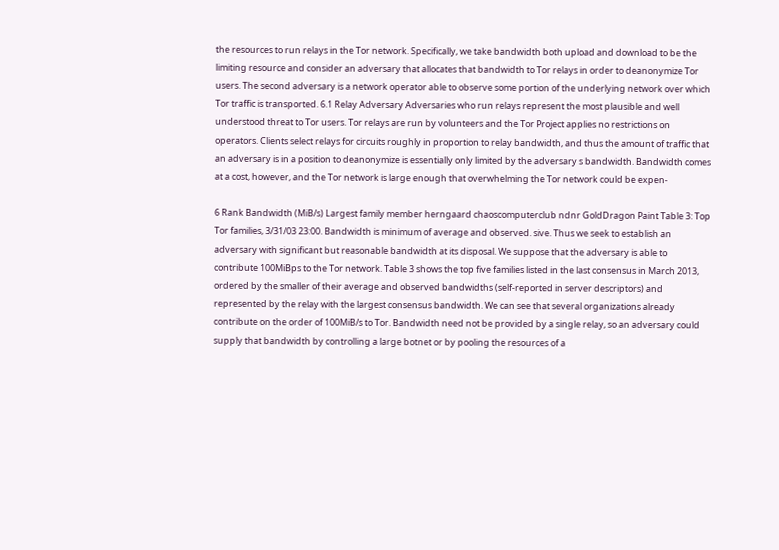the resources to run relays in the Tor network. Specifically, we take bandwidth both upload and download to be the limiting resource and consider an adversary that allocates that bandwidth to Tor relays in order to deanonymize Tor users. The second adversary is a network operator able to observe some portion of the underlying network over which Tor traffic is transported. 6.1 Relay Adversary Adversaries who run relays represent the most plausible and well understood threat to Tor users. Tor relays are run by volunteers and the Tor Project applies no restrictions on operators. Clients select relays for circuits roughly in proportion to relay bandwidth, and thus the amount of traffic that an adversary is in a position to deanonymize is essentially only limited by the adversary s bandwidth. Bandwidth comes at a cost, however, and the Tor network is large enough that overwhelming the Tor network could be expen-

6 Rank Bandwidth (MiB/s) Largest family member herngaard chaoscomputerclub ndnr GoldDragon Paint Table 3: Top Tor families, 3/31/03 23:00. Bandwidth is minimum of average and observed. sive. Thus we seek to establish an adversary with significant but reasonable bandwidth at its disposal. We suppose that the adversary is able to contribute 100MiBps to the Tor network. Table 3 shows the top five families listed in the last consensus in March 2013, ordered by the smaller of their average and observed bandwidths (self-reported in server descriptors) and represented by the relay with the largest consensus bandwidth. We can see that several organizations already contribute on the order of 100MiB/s to Tor. Bandwidth need not be provided by a single relay, so an adversary could supply that bandwidth by controlling a large botnet or by pooling the resources of a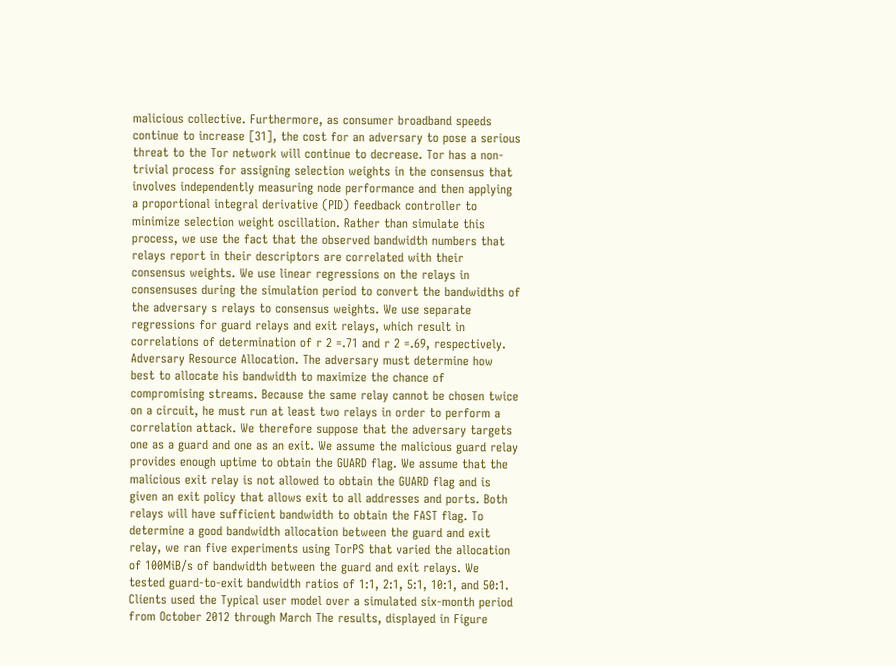malicious collective. Furthermore, as consumer broadband speeds continue to increase [31], the cost for an adversary to pose a serious threat to the Tor network will continue to decrease. Tor has a non-trivial process for assigning selection weights in the consensus that involves independently measuring node performance and then applying a proportional integral derivative (PID) feedback controller to minimize selection weight oscillation. Rather than simulate this process, we use the fact that the observed bandwidth numbers that relays report in their descriptors are correlated with their consensus weights. We use linear regressions on the relays in consensuses during the simulation period to convert the bandwidths of the adversary s relays to consensus weights. We use separate regressions for guard relays and exit relays, which result in correlations of determination of r 2 =.71 and r 2 =.69, respectively. Adversary Resource Allocation. The adversary must determine how best to allocate his bandwidth to maximize the chance of compromising streams. Because the same relay cannot be chosen twice on a circuit, he must run at least two relays in order to perform a correlation attack. We therefore suppose that the adversary targets one as a guard and one as an exit. We assume the malicious guard relay provides enough uptime to obtain the GUARD flag. We assume that the malicious exit relay is not allowed to obtain the GUARD flag and is given an exit policy that allows exit to all addresses and ports. Both relays will have sufficient bandwidth to obtain the FAST flag. To determine a good bandwidth allocation between the guard and exit relay, we ran five experiments using TorPS that varied the allocation of 100MiB/s of bandwidth between the guard and exit relays. We tested guard-to-exit bandwidth ratios of 1:1, 2:1, 5:1, 10:1, and 50:1. Clients used the Typical user model over a simulated six-month period from October 2012 through March The results, displayed in Figure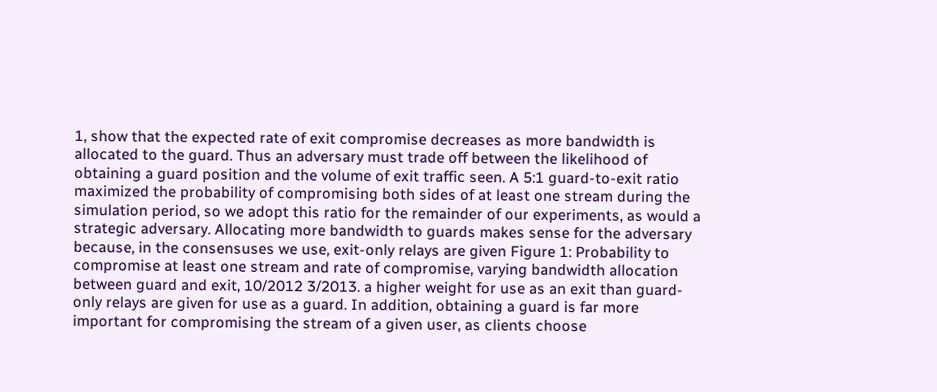1, show that the expected rate of exit compromise decreases as more bandwidth is allocated to the guard. Thus an adversary must trade off between the likelihood of obtaining a guard position and the volume of exit traffic seen. A 5:1 guard-to-exit ratio maximized the probability of compromising both sides of at least one stream during the simulation period, so we adopt this ratio for the remainder of our experiments, as would a strategic adversary. Allocating more bandwidth to guards makes sense for the adversary because, in the consensuses we use, exit-only relays are given Figure 1: Probability to compromise at least one stream and rate of compromise, varying bandwidth allocation between guard and exit, 10/2012 3/2013. a higher weight for use as an exit than guard-only relays are given for use as a guard. In addition, obtaining a guard is far more important for compromising the stream of a given user, as clients choose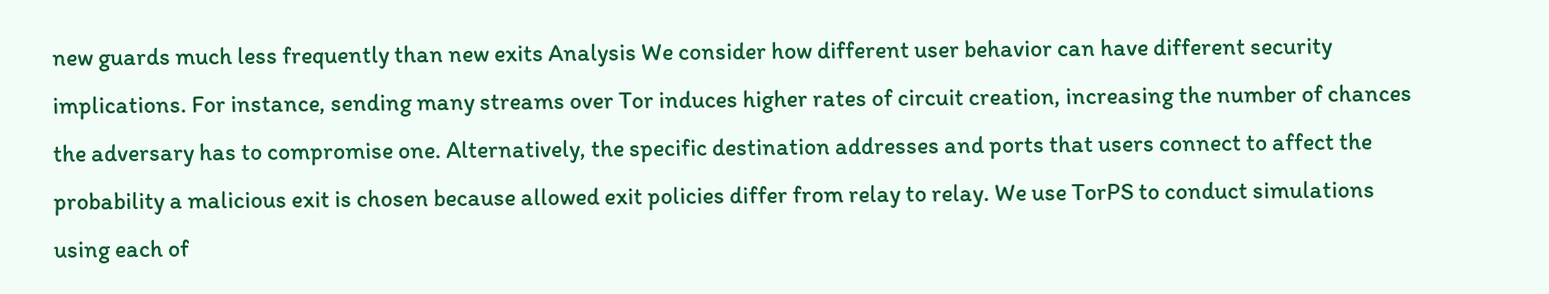new guards much less frequently than new exits Analysis We consider how different user behavior can have different security implications. For instance, sending many streams over Tor induces higher rates of circuit creation, increasing the number of chances the adversary has to compromise one. Alternatively, the specific destination addresses and ports that users connect to affect the probability a malicious exit is chosen because allowed exit policies differ from relay to relay. We use TorPS to conduct simulations using each of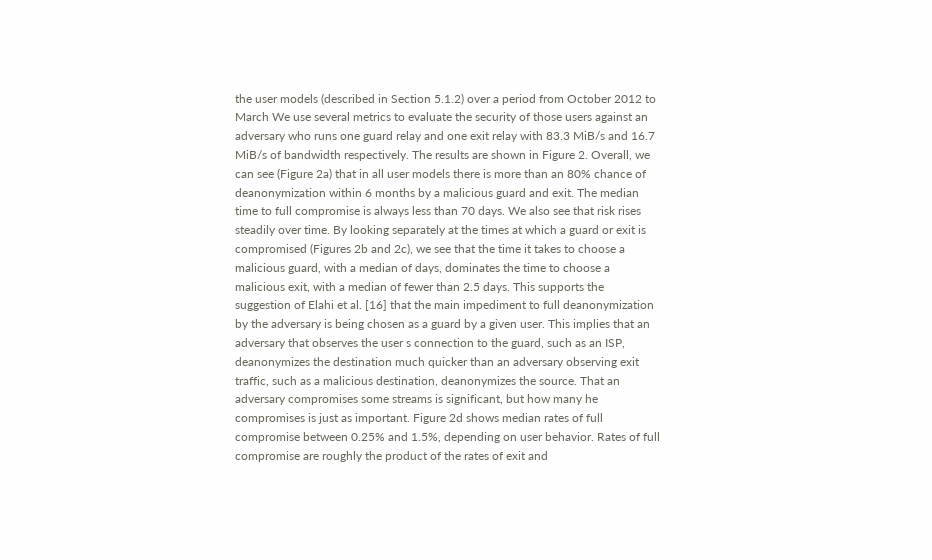the user models (described in Section 5.1.2) over a period from October 2012 to March We use several metrics to evaluate the security of those users against an adversary who runs one guard relay and one exit relay with 83.3 MiB/s and 16.7 MiB/s of bandwidth respectively. The results are shown in Figure 2. Overall, we can see (Figure 2a) that in all user models there is more than an 80% chance of deanonymization within 6 months by a malicious guard and exit. The median time to full compromise is always less than 70 days. We also see that risk rises steadily over time. By looking separately at the times at which a guard or exit is compromised (Figures 2b and 2c), we see that the time it takes to choose a malicious guard, with a median of days, dominates the time to choose a malicious exit, with a median of fewer than 2.5 days. This supports the suggestion of Elahi et al. [16] that the main impediment to full deanonymization by the adversary is being chosen as a guard by a given user. This implies that an adversary that observes the user s connection to the guard, such as an ISP, deanonymizes the destination much quicker than an adversary observing exit traffic, such as a malicious destination, deanonymizes the source. That an adversary compromises some streams is significant, but how many he compromises is just as important. Figure 2d shows median rates of full compromise between 0.25% and 1.5%, depending on user behavior. Rates of full compromise are roughly the product of the rates of exit and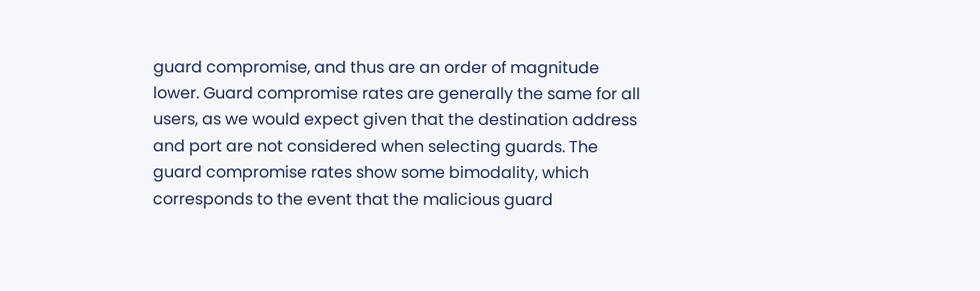guard compromise, and thus are an order of magnitude lower. Guard compromise rates are generally the same for all users, as we would expect given that the destination address and port are not considered when selecting guards. The guard compromise rates show some bimodality, which corresponds to the event that the malicious guard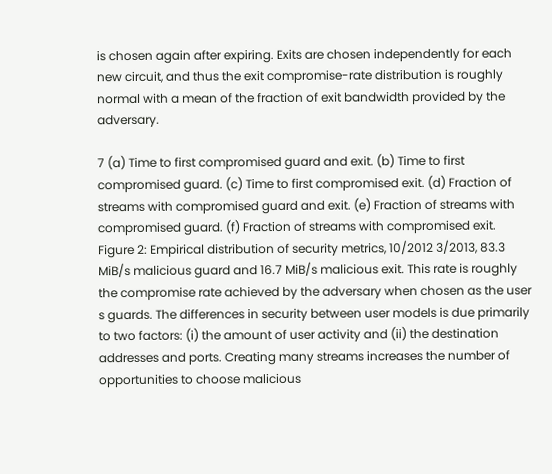is chosen again after expiring. Exits are chosen independently for each new circuit, and thus the exit compromise-rate distribution is roughly normal with a mean of the fraction of exit bandwidth provided by the adversary.

7 (a) Time to first compromised guard and exit. (b) Time to first compromised guard. (c) Time to first compromised exit. (d) Fraction of streams with compromised guard and exit. (e) Fraction of streams with compromised guard. (f) Fraction of streams with compromised exit. Figure 2: Empirical distribution of security metrics, 10/2012 3/2013, 83.3 MiB/s malicious guard and 16.7 MiB/s malicious exit. This rate is roughly the compromise rate achieved by the adversary when chosen as the user s guards. The differences in security between user models is due primarily to two factors: (i) the amount of user activity and (ii) the destination addresses and ports. Creating many streams increases the number of opportunities to choose malicious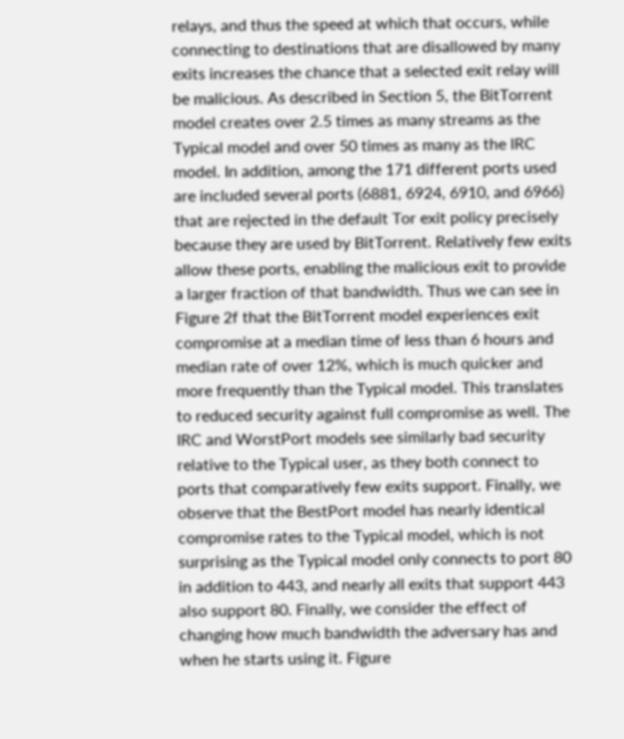relays, and thus the speed at which that occurs, while connecting to destinations that are disallowed by many exits increases the chance that a selected exit relay will be malicious. As described in Section 5, the BitTorrent model creates over 2.5 times as many streams as the Typical model and over 50 times as many as the IRC model. In addition, among the 171 different ports used are included several ports (6881, 6924, 6910, and 6966) that are rejected in the default Tor exit policy precisely because they are used by BitTorrent. Relatively few exits allow these ports, enabling the malicious exit to provide a larger fraction of that bandwidth. Thus we can see in Figure 2f that the BitTorrent model experiences exit compromise at a median time of less than 6 hours and median rate of over 12%, which is much quicker and more frequently than the Typical model. This translates to reduced security against full compromise as well. The IRC and WorstPort models see similarly bad security relative to the Typical user, as they both connect to ports that comparatively few exits support. Finally, we observe that the BestPort model has nearly identical compromise rates to the Typical model, which is not surprising as the Typical model only connects to port 80 in addition to 443, and nearly all exits that support 443 also support 80. Finally, we consider the effect of changing how much bandwidth the adversary has and when he starts using it. Figure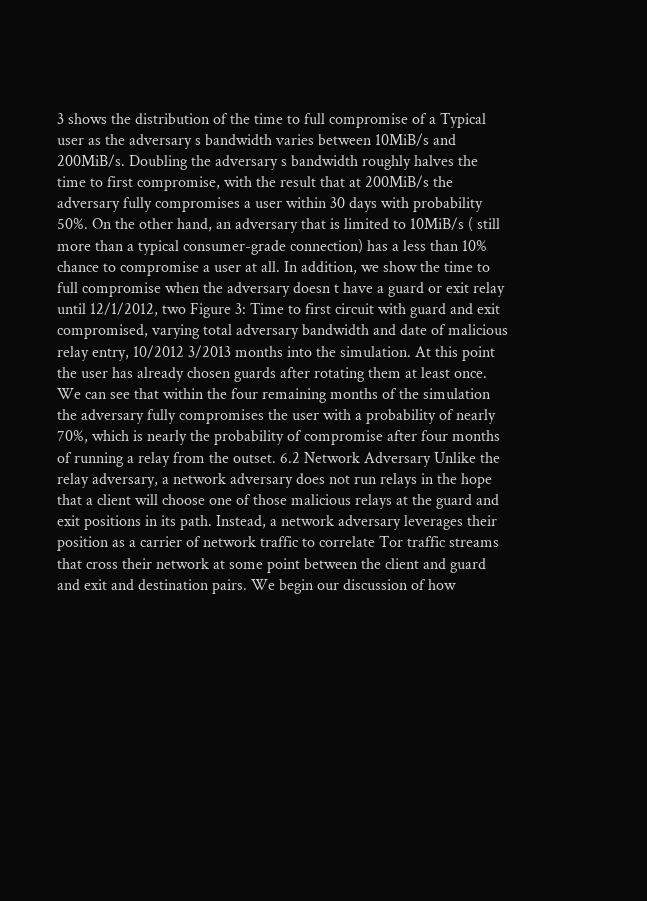3 shows the distribution of the time to full compromise of a Typical user as the adversary s bandwidth varies between 10MiB/s and 200MiB/s. Doubling the adversary s bandwidth roughly halves the time to first compromise, with the result that at 200MiB/s the adversary fully compromises a user within 30 days with probability 50%. On the other hand, an adversary that is limited to 10MiB/s ( still more than a typical consumer-grade connection) has a less than 10% chance to compromise a user at all. In addition, we show the time to full compromise when the adversary doesn t have a guard or exit relay until 12/1/2012, two Figure 3: Time to first circuit with guard and exit compromised, varying total adversary bandwidth and date of malicious relay entry, 10/2012 3/2013 months into the simulation. At this point the user has already chosen guards after rotating them at least once. We can see that within the four remaining months of the simulation the adversary fully compromises the user with a probability of nearly 70%, which is nearly the probability of compromise after four months of running a relay from the outset. 6.2 Network Adversary Unlike the relay adversary, a network adversary does not run relays in the hope that a client will choose one of those malicious relays at the guard and exit positions in its path. Instead, a network adversary leverages their position as a carrier of network traffic to correlate Tor traffic streams that cross their network at some point between the client and guard and exit and destination pairs. We begin our discussion of how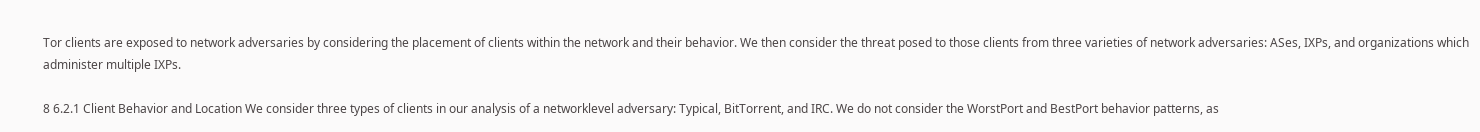Tor clients are exposed to network adversaries by considering the placement of clients within the network and their behavior. We then consider the threat posed to those clients from three varieties of network adversaries: ASes, IXPs, and organizations which administer multiple IXPs.

8 6.2.1 Client Behavior and Location We consider three types of clients in our analysis of a networklevel adversary: Typical, BitTorrent, and IRC. We do not consider the WorstPort and BestPort behavior patterns, as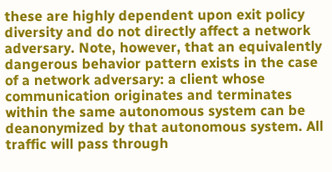these are highly dependent upon exit policy diversity and do not directly affect a network adversary. Note, however, that an equivalently dangerous behavior pattern exists in the case of a network adversary: a client whose communication originates and terminates within the same autonomous system can be deanonymized by that autonomous system. All traffic will pass through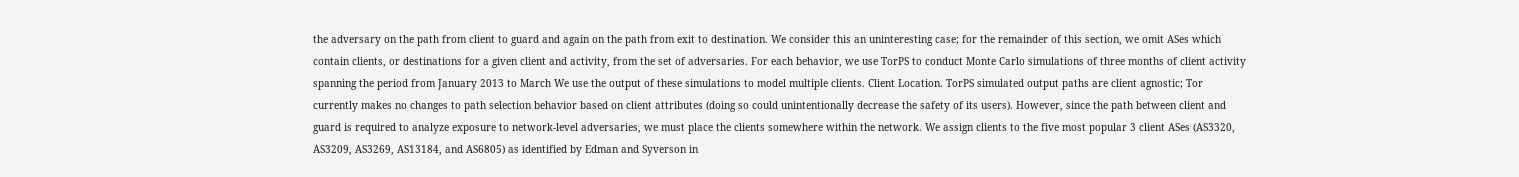the adversary on the path from client to guard and again on the path from exit to destination. We consider this an uninteresting case; for the remainder of this section, we omit ASes which contain clients, or destinations for a given client and activity, from the set of adversaries. For each behavior, we use TorPS to conduct Monte Carlo simulations of three months of client activity spanning the period from January 2013 to March We use the output of these simulations to model multiple clients. Client Location. TorPS simulated output paths are client agnostic; Tor currently makes no changes to path selection behavior based on client attributes (doing so could unintentionally decrease the safety of its users). However, since the path between client and guard is required to analyze exposure to network-level adversaries, we must place the clients somewhere within the network. We assign clients to the five most popular 3 client ASes (AS3320, AS3209, AS3269, AS13184, and AS6805) as identified by Edman and Syverson in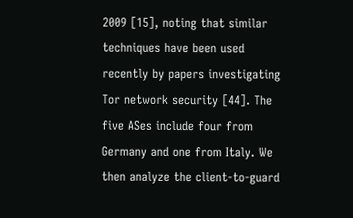2009 [15], noting that similar techniques have been used recently by papers investigating Tor network security [44]. The five ASes include four from Germany and one from Italy. We then analyze the client-to-guard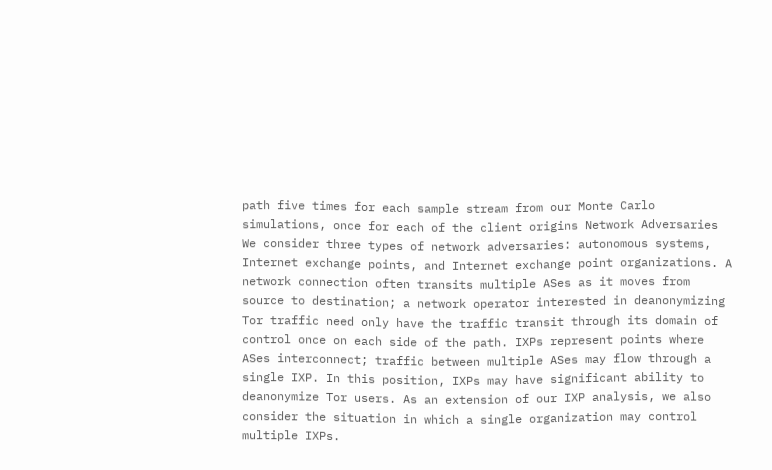path five times for each sample stream from our Monte Carlo simulations, once for each of the client origins Network Adversaries We consider three types of network adversaries: autonomous systems, Internet exchange points, and Internet exchange point organizations. A network connection often transits multiple ASes as it moves from source to destination; a network operator interested in deanonymizing Tor traffic need only have the traffic transit through its domain of control once on each side of the path. IXPs represent points where ASes interconnect; traffic between multiple ASes may flow through a single IXP. In this position, IXPs may have significant ability to deanonymize Tor users. As an extension of our IXP analysis, we also consider the situation in which a single organization may control multiple IXPs.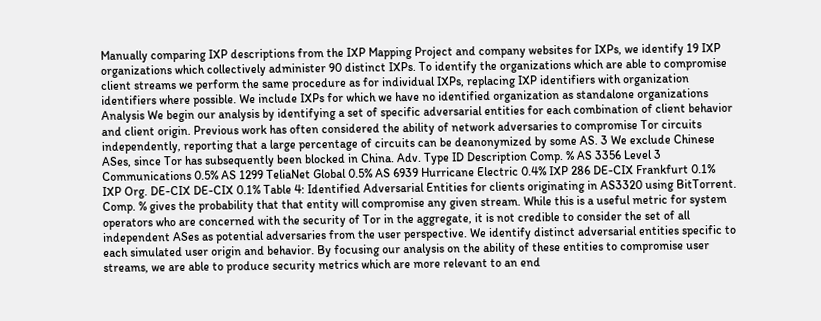Manually comparing IXP descriptions from the IXP Mapping Project and company websites for IXPs, we identify 19 IXP organizations which collectively administer 90 distinct IXPs. To identify the organizations which are able to compromise client streams we perform the same procedure as for individual IXPs, replacing IXP identifiers with organization identifiers where possible. We include IXPs for which we have no identified organization as standalone organizations Analysis We begin our analysis by identifying a set of specific adversarial entities for each combination of client behavior and client origin. Previous work has often considered the ability of network adversaries to compromise Tor circuits independently, reporting that a large percentage of circuits can be deanonymized by some AS. 3 We exclude Chinese ASes, since Tor has subsequently been blocked in China. Adv. Type ID Description Comp. % AS 3356 Level 3 Communications 0.5% AS 1299 TeliaNet Global 0.5% AS 6939 Hurricane Electric 0.4% IXP 286 DE-CIX Frankfurt 0.1% IXP Org. DE-CIX DE-CIX 0.1% Table 4: Identified Adversarial Entities for clients originating in AS3320 using BitTorrent. Comp. % gives the probability that that entity will compromise any given stream. While this is a useful metric for system operators who are concerned with the security of Tor in the aggregate, it is not credible to consider the set of all independent ASes as potential adversaries from the user perspective. We identify distinct adversarial entities specific to each simulated user origin and behavior. By focusing our analysis on the ability of these entities to compromise user streams, we are able to produce security metrics which are more relevant to an end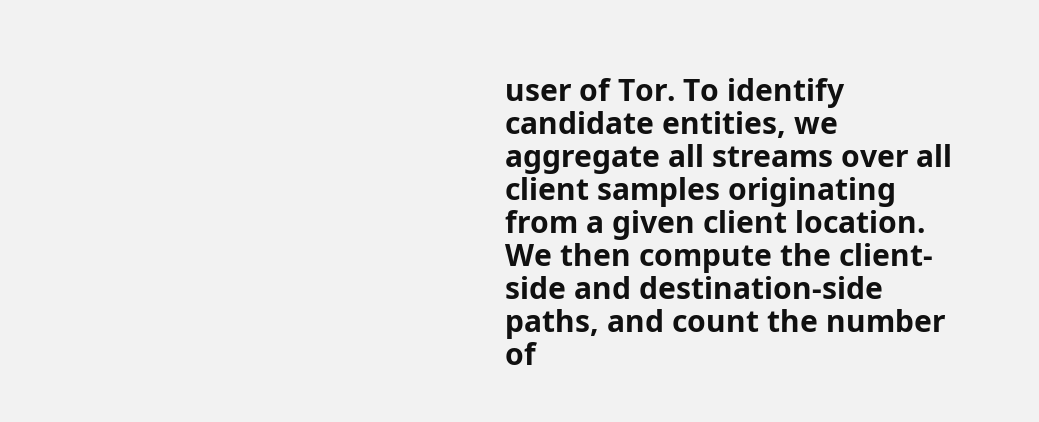user of Tor. To identify candidate entities, we aggregate all streams over all client samples originating from a given client location. We then compute the client-side and destination-side paths, and count the number of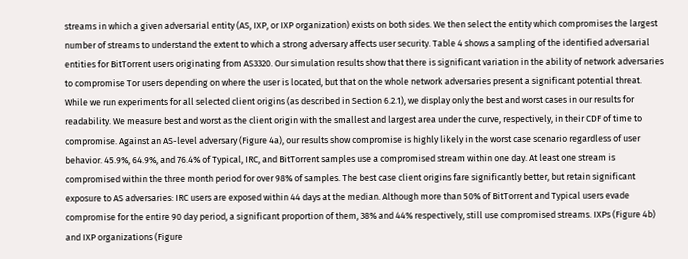streams in which a given adversarial entity (AS, IXP, or IXP organization) exists on both sides. We then select the entity which compromises the largest number of streams to understand the extent to which a strong adversary affects user security. Table 4 shows a sampling of the identified adversarial entities for BitTorrent users originating from AS3320. Our simulation results show that there is significant variation in the ability of network adversaries to compromise Tor users depending on where the user is located, but that on the whole network adversaries present a significant potential threat. While we run experiments for all selected client origins (as described in Section 6.2.1), we display only the best and worst cases in our results for readability. We measure best and worst as the client origin with the smallest and largest area under the curve, respectively, in their CDF of time to compromise. Against an AS-level adversary (Figure 4a), our results show compromise is highly likely in the worst case scenario regardless of user behavior. 45.9%, 64.9%, and 76.4% of Typical, IRC, and BitTorrent samples use a compromised stream within one day. At least one stream is compromised within the three month period for over 98% of samples. The best case client origins fare significantly better, but retain significant exposure to AS adversaries: IRC users are exposed within 44 days at the median. Although more than 50% of BitTorrent and Typical users evade compromise for the entire 90 day period, a significant proportion of them, 38% and 44% respectively, still use compromised streams. IXPs (Figure 4b) and IXP organizations (Figure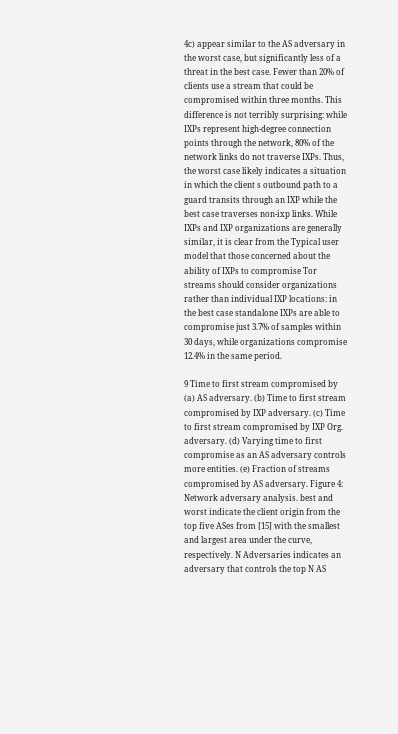4c) appear similar to the AS adversary in the worst case, but significantly less of a threat in the best case. Fewer than 20% of clients use a stream that could be compromised within three months. This difference is not terribly surprising: while IXPs represent high-degree connection points through the network, 80% of the network links do not traverse IXPs. Thus, the worst case likely indicates a situation in which the client s outbound path to a guard transits through an IXP while the best case traverses non-ixp links. While IXPs and IXP organizations are generally similar, it is clear from the Typical user model that those concerned about the ability of IXPs to compromise Tor streams should consider organizations rather than individual IXP locations: in the best case standalone IXPs are able to compromise just 3.7% of samples within 30 days, while organizations compromise 12.4% in the same period.

9 Time to first stream compromised by (a) AS adversary. (b) Time to first stream compromised by IXP adversary. (c) Time to first stream compromised by IXP Org. adversary. (d) Varying time to first compromise as an AS adversary controls more entities. (e) Fraction of streams compromised by AS adversary. Figure 4: Network adversary analysis. best and worst indicate the client origin from the top five ASes from [15] with the smallest and largest area under the curve, respectively. N Adversaries indicates an adversary that controls the top N AS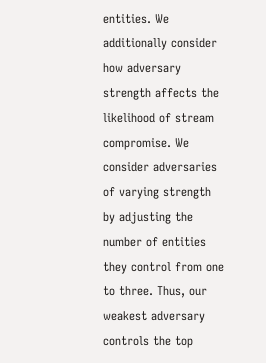entities. We additionally consider how adversary strength affects the likelihood of stream compromise. We consider adversaries of varying strength by adjusting the number of entities they control from one to three. Thus, our weakest adversary controls the top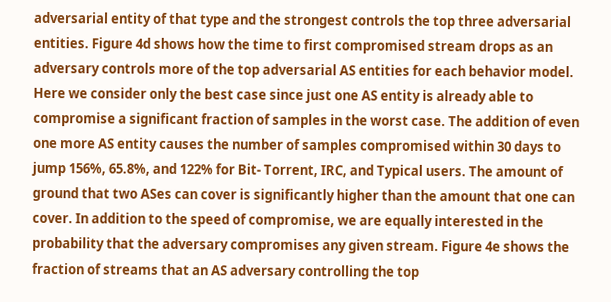adversarial entity of that type and the strongest controls the top three adversarial entities. Figure 4d shows how the time to first compromised stream drops as an adversary controls more of the top adversarial AS entities for each behavior model. Here we consider only the best case since just one AS entity is already able to compromise a significant fraction of samples in the worst case. The addition of even one more AS entity causes the number of samples compromised within 30 days to jump 156%, 65.8%, and 122% for Bit- Torrent, IRC, and Typical users. The amount of ground that two ASes can cover is significantly higher than the amount that one can cover. In addition to the speed of compromise, we are equally interested in the probability that the adversary compromises any given stream. Figure 4e shows the fraction of streams that an AS adversary controlling the top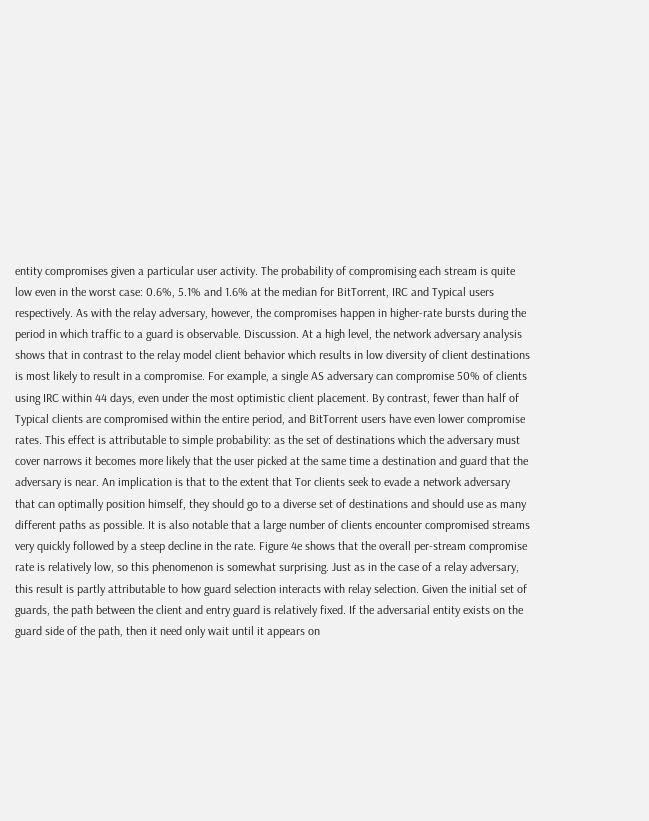entity compromises given a particular user activity. The probability of compromising each stream is quite low even in the worst case: 0.6%, 5.1% and 1.6% at the median for BitTorrent, IRC and Typical users respectively. As with the relay adversary, however, the compromises happen in higher-rate bursts during the period in which traffic to a guard is observable. Discussion. At a high level, the network adversary analysis shows that in contrast to the relay model client behavior which results in low diversity of client destinations is most likely to result in a compromise. For example, a single AS adversary can compromise 50% of clients using IRC within 44 days, even under the most optimistic client placement. By contrast, fewer than half of Typical clients are compromised within the entire period, and BitTorrent users have even lower compromise rates. This effect is attributable to simple probability: as the set of destinations which the adversary must cover narrows it becomes more likely that the user picked at the same time a destination and guard that the adversary is near. An implication is that to the extent that Tor clients seek to evade a network adversary that can optimally position himself, they should go to a diverse set of destinations and should use as many different paths as possible. It is also notable that a large number of clients encounter compromised streams very quickly followed by a steep decline in the rate. Figure 4e shows that the overall per-stream compromise rate is relatively low, so this phenomenon is somewhat surprising. Just as in the case of a relay adversary, this result is partly attributable to how guard selection interacts with relay selection. Given the initial set of guards, the path between the client and entry guard is relatively fixed. If the adversarial entity exists on the guard side of the path, then it need only wait until it appears on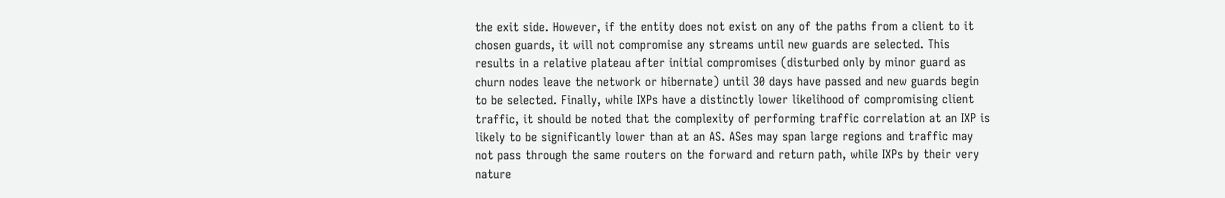the exit side. However, if the entity does not exist on any of the paths from a client to it chosen guards, it will not compromise any streams until new guards are selected. This results in a relative plateau after initial compromises (disturbed only by minor guard as churn nodes leave the network or hibernate) until 30 days have passed and new guards begin to be selected. Finally, while IXPs have a distinctly lower likelihood of compromising client traffic, it should be noted that the complexity of performing traffic correlation at an IXP is likely to be significantly lower than at an AS. ASes may span large regions and traffic may not pass through the same routers on the forward and return path, while IXPs by their very nature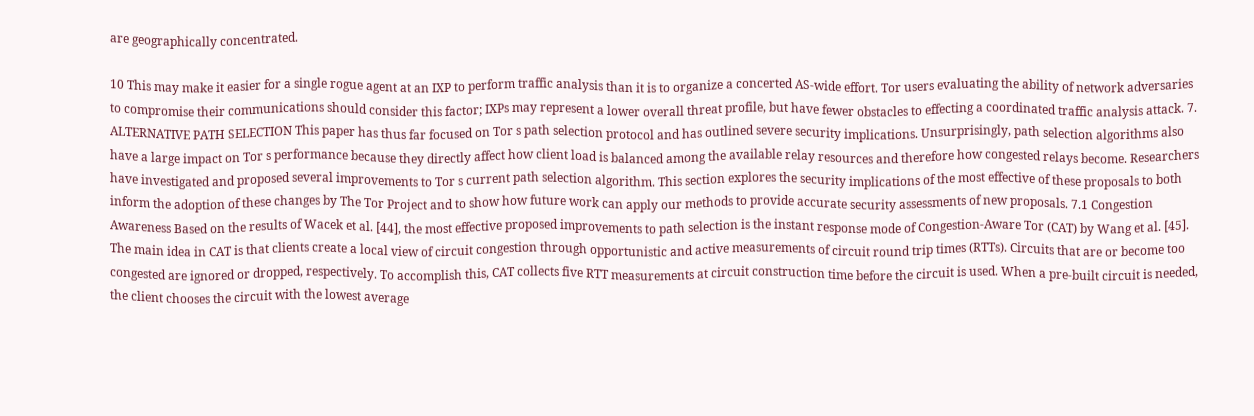are geographically concentrated.

10 This may make it easier for a single rogue agent at an IXP to perform traffic analysis than it is to organize a concerted AS-wide effort. Tor users evaluating the ability of network adversaries to compromise their communications should consider this factor; IXPs may represent a lower overall threat profile, but have fewer obstacles to effecting a coordinated traffic analysis attack. 7. ALTERNATIVE PATH SELECTION This paper has thus far focused on Tor s path selection protocol and has outlined severe security implications. Unsurprisingly, path selection algorithms also have a large impact on Tor s performance because they directly affect how client load is balanced among the available relay resources and therefore how congested relays become. Researchers have investigated and proposed several improvements to Tor s current path selection algorithm. This section explores the security implications of the most effective of these proposals to both inform the adoption of these changes by The Tor Project and to show how future work can apply our methods to provide accurate security assessments of new proposals. 7.1 Congestion Awareness Based on the results of Wacek et al. [44], the most effective proposed improvements to path selection is the instant response mode of Congestion-Aware Tor (CAT) by Wang et al. [45]. The main idea in CAT is that clients create a local view of circuit congestion through opportunistic and active measurements of circuit round trip times (RTTs). Circuits that are or become too congested are ignored or dropped, respectively. To accomplish this, CAT collects five RTT measurements at circuit construction time before the circuit is used. When a pre-built circuit is needed, the client chooses the circuit with the lowest average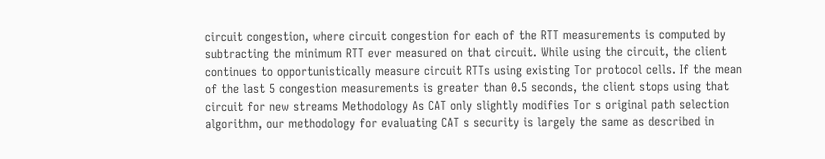circuit congestion, where circuit congestion for each of the RTT measurements is computed by subtracting the minimum RTT ever measured on that circuit. While using the circuit, the client continues to opportunistically measure circuit RTTs using existing Tor protocol cells. If the mean of the last 5 congestion measurements is greater than 0.5 seconds, the client stops using that circuit for new streams Methodology As CAT only slightly modifies Tor s original path selection algorithm, our methodology for evaluating CAT s security is largely the same as described in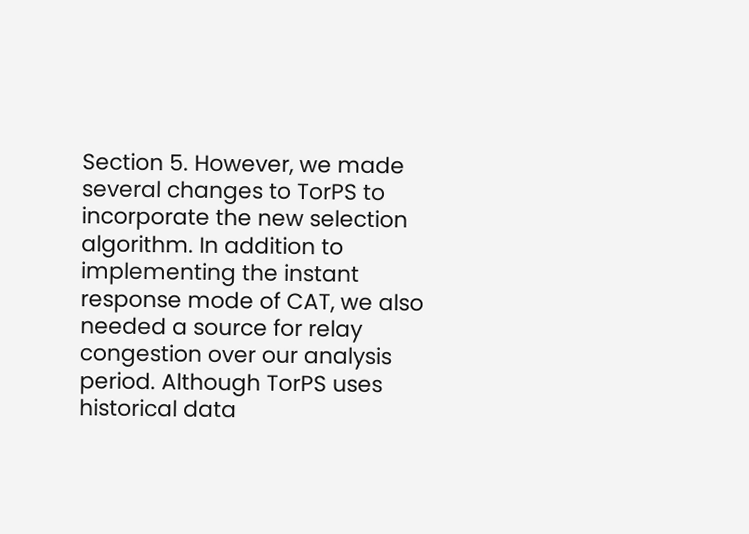Section 5. However, we made several changes to TorPS to incorporate the new selection algorithm. In addition to implementing the instant response mode of CAT, we also needed a source for relay congestion over our analysis period. Although TorPS uses historical data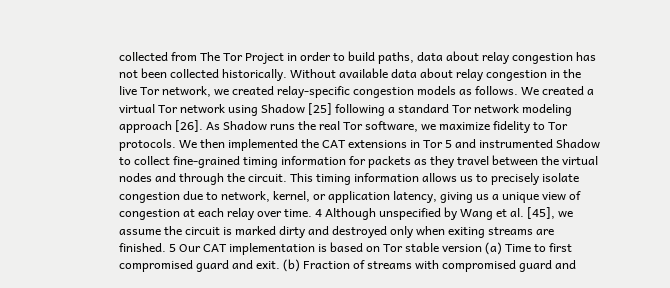collected from The Tor Project in order to build paths, data about relay congestion has not been collected historically. Without available data about relay congestion in the live Tor network, we created relay-specific congestion models as follows. We created a virtual Tor network using Shadow [25] following a standard Tor network modeling approach [26]. As Shadow runs the real Tor software, we maximize fidelity to Tor protocols. We then implemented the CAT extensions in Tor 5 and instrumented Shadow to collect fine-grained timing information for packets as they travel between the virtual nodes and through the circuit. This timing information allows us to precisely isolate congestion due to network, kernel, or application latency, giving us a unique view of congestion at each relay over time. 4 Although unspecified by Wang et al. [45], we assume the circuit is marked dirty and destroyed only when exiting streams are finished. 5 Our CAT implementation is based on Tor stable version (a) Time to first compromised guard and exit. (b) Fraction of streams with compromised guard and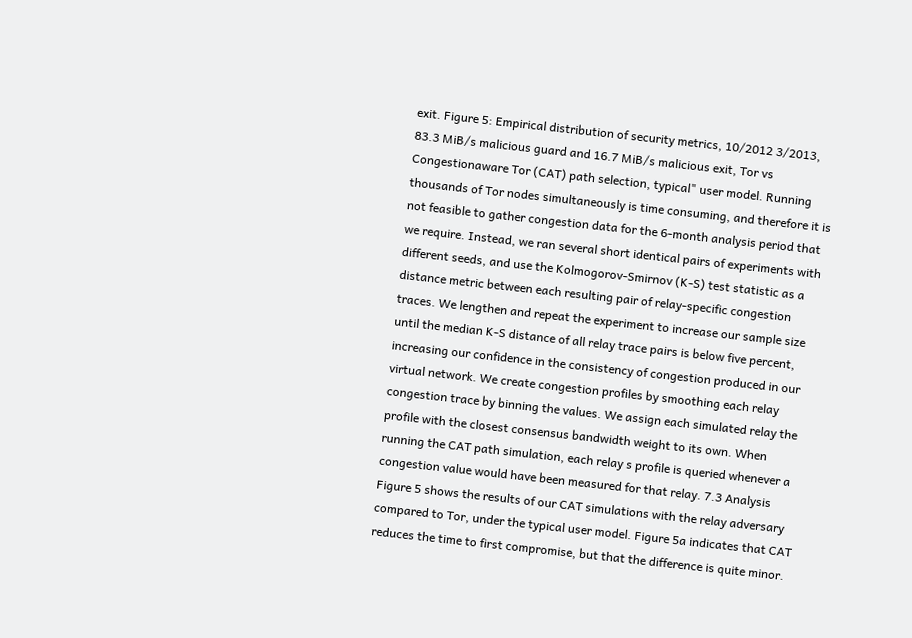exit. Figure 5: Empirical distribution of security metrics, 10/2012 3/2013, 83.3 MiB/s malicious guard and 16.7 MiB/s malicious exit, Tor vs Congestionaware Tor (CAT) path selection, typical" user model. Running thousands of Tor nodes simultaneously is time consuming, and therefore it is not feasible to gather congestion data for the 6-month analysis period that we require. Instead, we ran several short identical pairs of experiments with different seeds, and use the Kolmogorov-Smirnov (K-S) test statistic as a distance metric between each resulting pair of relay-specific congestion traces. We lengthen and repeat the experiment to increase our sample size until the median K-S distance of all relay trace pairs is below five percent, increasing our confidence in the consistency of congestion produced in our virtual network. We create congestion profiles by smoothing each relay congestion trace by binning the values. We assign each simulated relay the profile with the closest consensus bandwidth weight to its own. When running the CAT path simulation, each relay s profile is queried whenever a congestion value would have been measured for that relay. 7.3 Analysis Figure 5 shows the results of our CAT simulations with the relay adversary compared to Tor, under the typical user model. Figure 5a indicates that CAT reduces the time to first compromise, but that the difference is quite minor.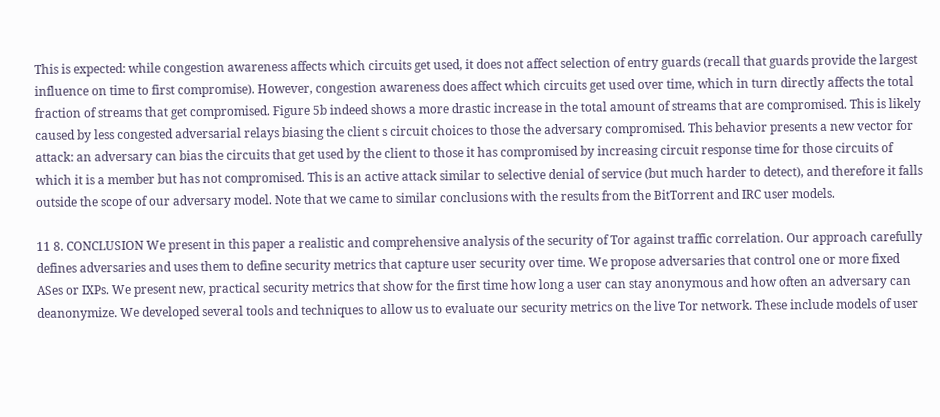This is expected: while congestion awareness affects which circuits get used, it does not affect selection of entry guards (recall that guards provide the largest influence on time to first compromise). However, congestion awareness does affect which circuits get used over time, which in turn directly affects the total fraction of streams that get compromised. Figure 5b indeed shows a more drastic increase in the total amount of streams that are compromised. This is likely caused by less congested adversarial relays biasing the client s circuit choices to those the adversary compromised. This behavior presents a new vector for attack: an adversary can bias the circuits that get used by the client to those it has compromised by increasing circuit response time for those circuits of which it is a member but has not compromised. This is an active attack similar to selective denial of service (but much harder to detect), and therefore it falls outside the scope of our adversary model. Note that we came to similar conclusions with the results from the BitTorrent and IRC user models.

11 8. CONCLUSION We present in this paper a realistic and comprehensive analysis of the security of Tor against traffic correlation. Our approach carefully defines adversaries and uses them to define security metrics that capture user security over time. We propose adversaries that control one or more fixed ASes or IXPs. We present new, practical security metrics that show for the first time how long a user can stay anonymous and how often an adversary can deanonymize. We developed several tools and techniques to allow us to evaluate our security metrics on the live Tor network. These include models of user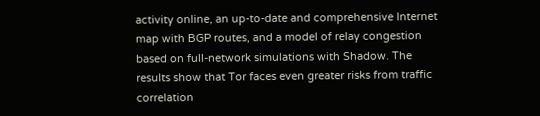activity online, an up-to-date and comprehensive Internet map with BGP routes, and a model of relay congestion based on full-network simulations with Shadow. The results show that Tor faces even greater risks from traffic correlation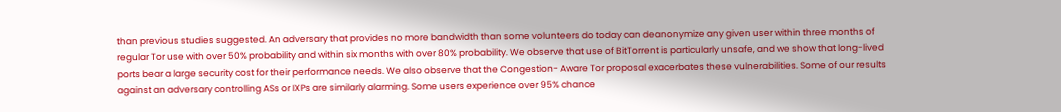than previous studies suggested. An adversary that provides no more bandwidth than some volunteers do today can deanonymize any given user within three months of regular Tor use with over 50% probability and within six months with over 80% probability. We observe that use of BitTorrent is particularly unsafe, and we show that long-lived ports bear a large security cost for their performance needs. We also observe that the Congestion- Aware Tor proposal exacerbates these vulnerabilities. Some of our results against an adversary controlling ASs or IXPs are similarly alarming. Some users experience over 95% chance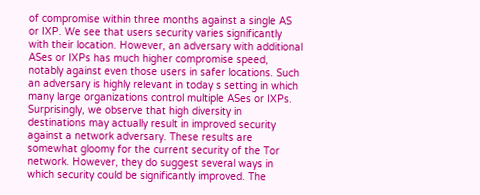of compromise within three months against a single AS or IXP. We see that users security varies significantly with their location. However, an adversary with additional ASes or IXPs has much higher compromise speed, notably against even those users in safer locations. Such an adversary is highly relevant in today s setting in which many large organizations control multiple ASes or IXPs. Surprisingly, we observe that high diversity in destinations may actually result in improved security against a network adversary. These results are somewhat gloomy for the current security of the Tor network. However, they do suggest several ways in which security could be significantly improved. The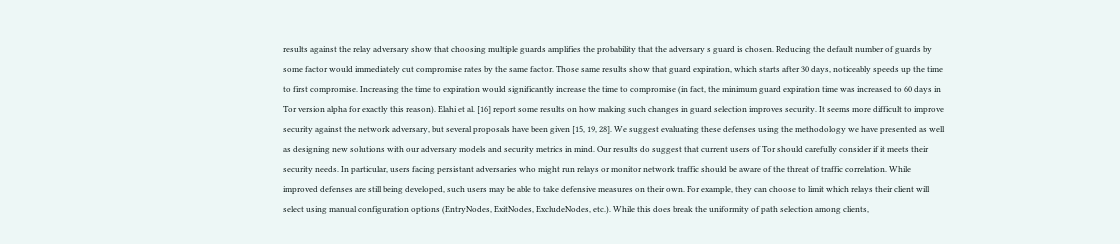results against the relay adversary show that choosing multiple guards amplifies the probability that the adversary s guard is chosen. Reducing the default number of guards by some factor would immediately cut compromise rates by the same factor. Those same results show that guard expiration, which starts after 30 days, noticeably speeds up the time to first compromise. Increasing the time to expiration would significantly increase the time to compromise (in fact, the minimum guard expiration time was increased to 60 days in Tor version alpha for exactly this reason). Elahi et al. [16] report some results on how making such changes in guard selection improves security. It seems more difficult to improve security against the network adversary, but several proposals have been given [15, 19, 28]. We suggest evaluating these defenses using the methodology we have presented as well as designing new solutions with our adversary models and security metrics in mind. Our results do suggest that current users of Tor should carefully consider if it meets their security needs. In particular, users facing persistant adversaries who might run relays or monitor network traffic should be aware of the threat of traffic correlation. While improved defenses are still being developed, such users may be able to take defensive measures on their own. For example, they can choose to limit which relays their client will select using manual configuration options (EntryNodes, ExitNodes, ExcludeNodes, etc.). While this does break the uniformity of path selection among clients,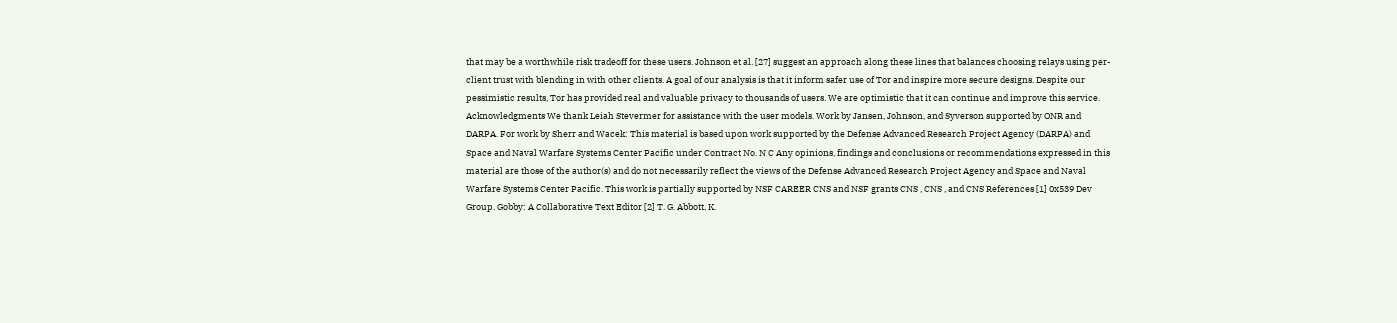that may be a worthwhile risk tradeoff for these users. Johnson et al. [27] suggest an approach along these lines that balances choosing relays using per-client trust with blending in with other clients. A goal of our analysis is that it inform safer use of Tor and inspire more secure designs. Despite our pessimistic results, Tor has provided real and valuable privacy to thousands of users. We are optimistic that it can continue and improve this service. Acknowledgments We thank Leiah Stevermer for assistance with the user models. Work by Jansen, Johnson, and Syverson supported by ONR and DARPA. For work by Sherr and Wacek: This material is based upon work supported by the Defense Advanced Research Project Agency (DARPA) and Space and Naval Warfare Systems Center Pacific under Contract No. N C Any opinions, findings and conclusions or recommendations expressed in this material are those of the author(s) and do not necessarily reflect the views of the Defense Advanced Research Project Agency and Space and Naval Warfare Systems Center Pacific. This work is partially supported by NSF CAREER CNS and NSF grants CNS , CNS , and CNS References [1] 0x539 Dev Group. Gobby: A Collaborative Text Editor [2] T. G. Abbott, K.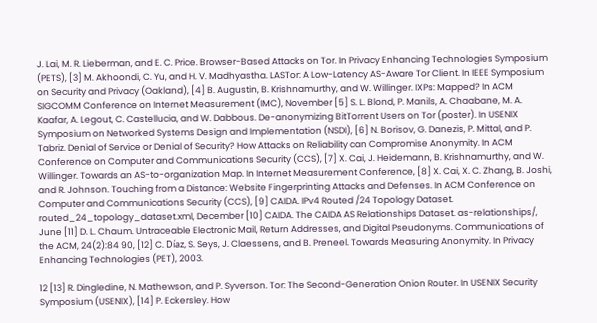J. Lai, M. R. Lieberman, and E. C. Price. Browser-Based Attacks on Tor. In Privacy Enhancing Technologies Symposium (PETS), [3] M. Akhoondi, C. Yu, and H. V. Madhyastha. LASTor: A Low-Latency AS-Aware Tor Client. In IEEE Symposium on Security and Privacy (Oakland), [4] B. Augustin, B. Krishnamurthy, and W. Willinger. IXPs: Mapped? In ACM SIGCOMM Conference on Internet Measurement (IMC), November [5] S. L. Blond, P. Manils, A. Chaabane, M. A. Kaafar, A. Legout, C. Castellucia, and W. Dabbous. De-anonymizing BitTorrent Users on Tor (poster). In USENIX Symposium on Networked Systems Design and Implementation (NSDI), [6] N. Borisov, G. Danezis, P. Mittal, and P. Tabriz. Denial of Service or Denial of Security? How Attacks on Reliability can Compromise Anonymity. In ACM Conference on Computer and Communications Security (CCS), [7] X. Cai, J. Heidemann, B. Krishnamurthy, and W. Willinger. Towards an AS-to-organization Map. In Internet Measurement Conference, [8] X. Cai, X. C. Zhang, B. Joshi, and R. Johnson. Touching from a Distance: Website Fingerprinting Attacks and Defenses. In ACM Conference on Computer and Communications Security (CCS), [9] CAIDA. IPv4 Routed /24 Topology Dataset. routed_24_topology_dataset.xml, December [10] CAIDA. The CAIDA AS Relationships Dataset. as-relationships/, June [11] D. L. Chaum. Untraceable Electronic Mail, Return Addresses, and Digital Pseudonyms. Communications of the ACM, 24(2):84 90, [12] C. Díaz, S. Seys, J. Claessens, and B. Preneel. Towards Measuring Anonymity. In Privacy Enhancing Technologies (PET), 2003.

12 [13] R. Dingledine, N. Mathewson, and P. Syverson. Tor: The Second-Generation Onion Router. In USENIX Security Symposium (USENIX), [14] P. Eckersley. How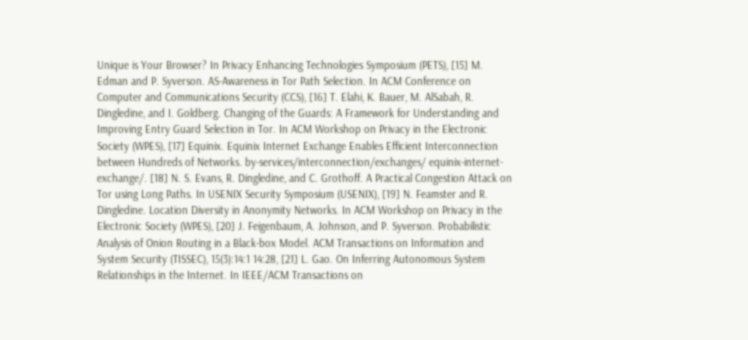Unique is Your Browser? In Privacy Enhancing Technologies Symposium (PETS), [15] M. Edman and P. Syverson. AS-Awareness in Tor Path Selection. In ACM Conference on Computer and Communications Security (CCS), [16] T. Elahi, K. Bauer, M. AlSabah, R. Dingledine, and I. Goldberg. Changing of the Guards: A Framework for Understanding and Improving Entry Guard Selection in Tor. In ACM Workshop on Privacy in the Electronic Society (WPES), [17] Equinix. Equinix Internet Exchange Enables Efficient Interconnection between Hundreds of Networks. by-services/interconnection/exchanges/ equinix-internet-exchange/. [18] N. S. Evans, R. Dingledine, and C. Grothoff. A Practical Congestion Attack on Tor using Long Paths. In USENIX Security Symposium (USENIX), [19] N. Feamster and R. Dingledine. Location Diversity in Anonymity Networks. In ACM Workshop on Privacy in the Electronic Society (WPES), [20] J. Feigenbaum, A. Johnson, and P. Syverson. Probabilistic Analysis of Onion Routing in a Black-box Model. ACM Transactions on Information and System Security (TISSEC), 15(3):14:1 14:28, [21] L. Gao. On Inferring Autonomous System Relationships in the Internet. In IEEE/ACM Transactions on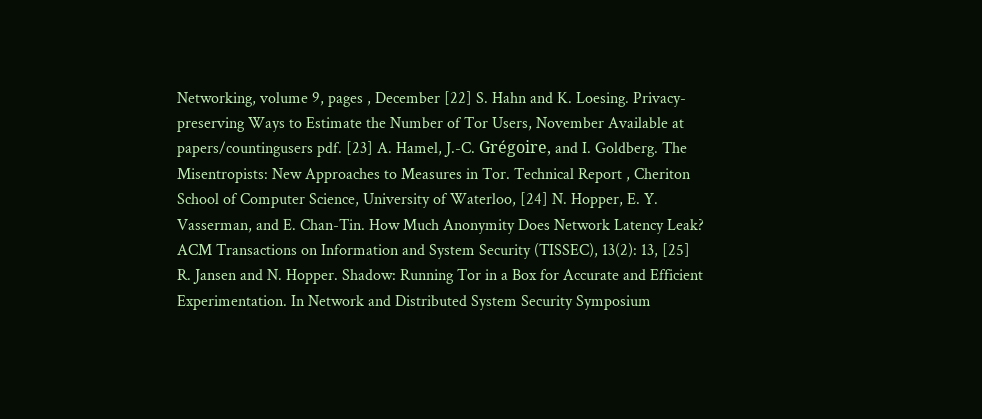Networking, volume 9, pages , December [22] S. Hahn and K. Loesing. Privacy-preserving Ways to Estimate the Number of Tor Users, November Available at papers/countingusers pdf. [23] A. Hamel, J.-C. Grégoire, and I. Goldberg. The Misentropists: New Approaches to Measures in Tor. Technical Report , Cheriton School of Computer Science, University of Waterloo, [24] N. Hopper, E. Y. Vasserman, and E. Chan-Tin. How Much Anonymity Does Network Latency Leak? ACM Transactions on Information and System Security (TISSEC), 13(2): 13, [25] R. Jansen and N. Hopper. Shadow: Running Tor in a Box for Accurate and Efficient Experimentation. In Network and Distributed System Security Symposium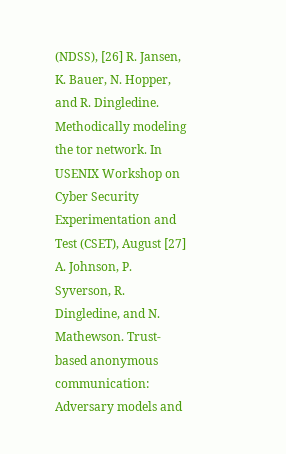(NDSS), [26] R. Jansen, K. Bauer, N. Hopper, and R. Dingledine. Methodically modeling the tor network. In USENIX Workshop on Cyber Security Experimentation and Test (CSET), August [27] A. Johnson, P. Syverson, R. Dingledine, and N. Mathewson. Trust-based anonymous communication: Adversary models and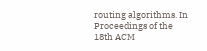routing algorithms. In Proceedings of the 18th ACM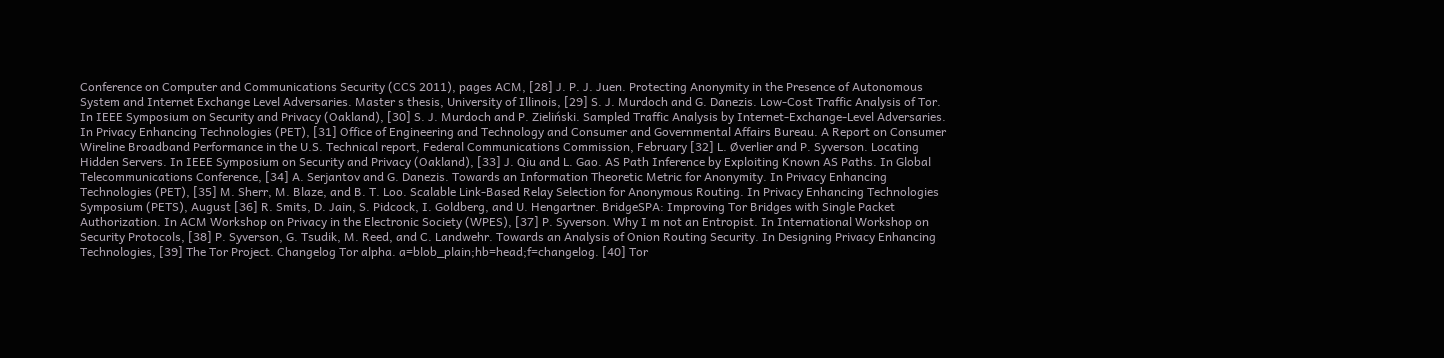Conference on Computer and Communications Security (CCS 2011), pages ACM, [28] J. P. J. Juen. Protecting Anonymity in the Presence of Autonomous System and Internet Exchange Level Adversaries. Master s thesis, University of Illinois, [29] S. J. Murdoch and G. Danezis. Low-Cost Traffic Analysis of Tor. In IEEE Symposium on Security and Privacy (Oakland), [30] S. J. Murdoch and P. Zieliński. Sampled Traffic Analysis by Internet-Exchange-Level Adversaries. In Privacy Enhancing Technologies (PET), [31] Office of Engineering and Technology and Consumer and Governmental Affairs Bureau. A Report on Consumer Wireline Broadband Performance in the U.S. Technical report, Federal Communications Commission, February [32] L. Øverlier and P. Syverson. Locating Hidden Servers. In IEEE Symposium on Security and Privacy (Oakland), [33] J. Qiu and L. Gao. AS Path Inference by Exploiting Known AS Paths. In Global Telecommunications Conference, [34] A. Serjantov and G. Danezis. Towards an Information Theoretic Metric for Anonymity. In Privacy Enhancing Technologies (PET), [35] M. Sherr, M. Blaze, and B. T. Loo. Scalable Link-Based Relay Selection for Anonymous Routing. In Privacy Enhancing Technologies Symposium (PETS), August [36] R. Smits, D. Jain, S. Pidcock, I. Goldberg, and U. Hengartner. BridgeSPA: Improving Tor Bridges with Single Packet Authorization. In ACM Workshop on Privacy in the Electronic Society (WPES), [37] P. Syverson. Why I m not an Entropist. In International Workshop on Security Protocols, [38] P. Syverson, G. Tsudik, M. Reed, and C. Landwehr. Towards an Analysis of Onion Routing Security. In Designing Privacy Enhancing Technologies, [39] The Tor Project. Changelog Tor alpha. a=blob_plain;hb=head;f=changelog. [40] Tor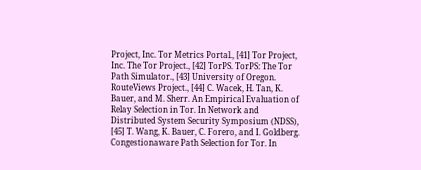Project, Inc. Tor Metrics Portal., [41] Tor Project, Inc. The Tor Project., [42] TorPS. TorPS: The Tor Path Simulator., [43] University of Oregon. RouteViews Project., [44] C. Wacek, H. Tan, K. Bauer, and M. Sherr. An Empirical Evaluation of Relay Selection in Tor. In Network and Distributed System Security Symposium (NDSS), [45] T. Wang, K. Bauer, C. Forero, and I. Goldberg. Congestionaware Path Selection for Tor. In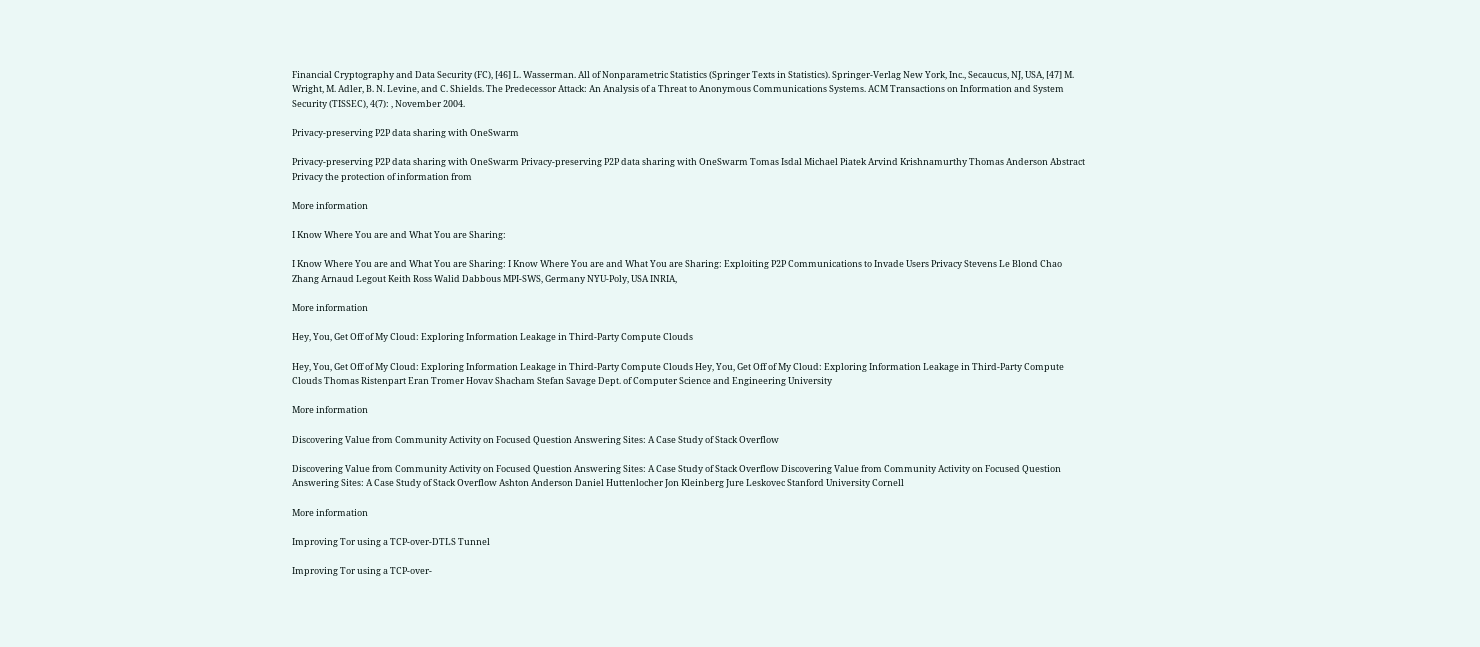Financial Cryptography and Data Security (FC), [46] L. Wasserman. All of Nonparametric Statistics (Springer Texts in Statistics). Springer-Verlag New York, Inc., Secaucus, NJ, USA, [47] M. Wright, M. Adler, B. N. Levine, and C. Shields. The Predecessor Attack: An Analysis of a Threat to Anonymous Communications Systems. ACM Transactions on Information and System Security (TISSEC), 4(7): , November 2004.

Privacy-preserving P2P data sharing with OneSwarm

Privacy-preserving P2P data sharing with OneSwarm Privacy-preserving P2P data sharing with OneSwarm Tomas Isdal Michael Piatek Arvind Krishnamurthy Thomas Anderson Abstract Privacy the protection of information from

More information

I Know Where You are and What You are Sharing:

I Know Where You are and What You are Sharing: I Know Where You are and What You are Sharing: Exploiting P2P Communications to Invade Users Privacy Stevens Le Blond Chao Zhang Arnaud Legout Keith Ross Walid Dabbous MPI-SWS, Germany NYU-Poly, USA INRIA,

More information

Hey, You, Get Off of My Cloud: Exploring Information Leakage in Third-Party Compute Clouds

Hey, You, Get Off of My Cloud: Exploring Information Leakage in Third-Party Compute Clouds Hey, You, Get Off of My Cloud: Exploring Information Leakage in Third-Party Compute Clouds Thomas Ristenpart Eran Tromer Hovav Shacham Stefan Savage Dept. of Computer Science and Engineering University

More information

Discovering Value from Community Activity on Focused Question Answering Sites: A Case Study of Stack Overflow

Discovering Value from Community Activity on Focused Question Answering Sites: A Case Study of Stack Overflow Discovering Value from Community Activity on Focused Question Answering Sites: A Case Study of Stack Overflow Ashton Anderson Daniel Huttenlocher Jon Kleinberg Jure Leskovec Stanford University Cornell

More information

Improving Tor using a TCP-over-DTLS Tunnel

Improving Tor using a TCP-over-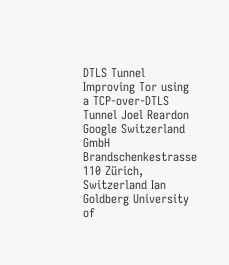DTLS Tunnel Improving Tor using a TCP-over-DTLS Tunnel Joel Reardon Google Switzerland GmbH Brandschenkestrasse 110 Zürich, Switzerland Ian Goldberg University of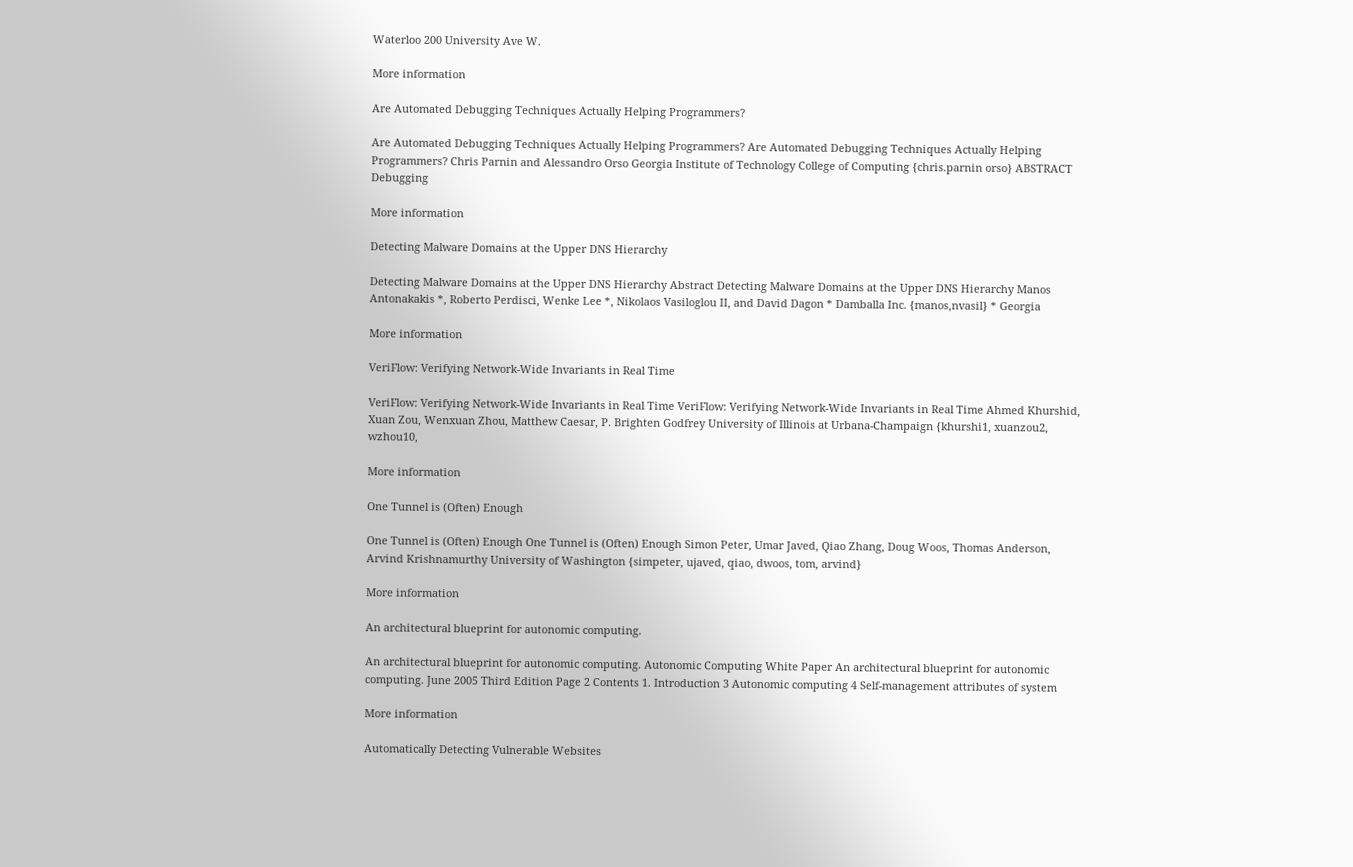Waterloo 200 University Ave W.

More information

Are Automated Debugging Techniques Actually Helping Programmers?

Are Automated Debugging Techniques Actually Helping Programmers? Are Automated Debugging Techniques Actually Helping Programmers? Chris Parnin and Alessandro Orso Georgia Institute of Technology College of Computing {chris.parnin orso} ABSTRACT Debugging

More information

Detecting Malware Domains at the Upper DNS Hierarchy

Detecting Malware Domains at the Upper DNS Hierarchy Abstract Detecting Malware Domains at the Upper DNS Hierarchy Manos Antonakakis *, Roberto Perdisci, Wenke Lee *, Nikolaos Vasiloglou II, and David Dagon * Damballa Inc. {manos,nvasil} * Georgia

More information

VeriFlow: Verifying Network-Wide Invariants in Real Time

VeriFlow: Verifying Network-Wide Invariants in Real Time VeriFlow: Verifying Network-Wide Invariants in Real Time Ahmed Khurshid, Xuan Zou, Wenxuan Zhou, Matthew Caesar, P. Brighten Godfrey University of Illinois at Urbana-Champaign {khurshi1, xuanzou2, wzhou10,

More information

One Tunnel is (Often) Enough

One Tunnel is (Often) Enough One Tunnel is (Often) Enough Simon Peter, Umar Javed, Qiao Zhang, Doug Woos, Thomas Anderson, Arvind Krishnamurthy University of Washington {simpeter, ujaved, qiao, dwoos, tom, arvind}

More information

An architectural blueprint for autonomic computing.

An architectural blueprint for autonomic computing. Autonomic Computing White Paper An architectural blueprint for autonomic computing. June 2005 Third Edition Page 2 Contents 1. Introduction 3 Autonomic computing 4 Self-management attributes of system

More information

Automatically Detecting Vulnerable Websites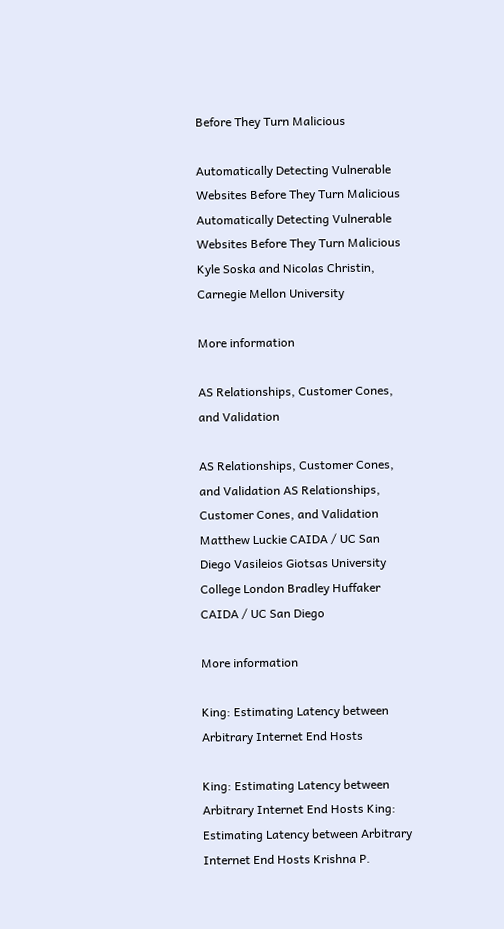Before They Turn Malicious

Automatically Detecting Vulnerable Websites Before They Turn Malicious Automatically Detecting Vulnerable Websites Before They Turn Malicious Kyle Soska and Nicolas Christin, Carnegie Mellon University

More information

AS Relationships, Customer Cones, and Validation

AS Relationships, Customer Cones, and Validation AS Relationships, Customer Cones, and Validation Matthew Luckie CAIDA / UC San Diego Vasileios Giotsas University College London Bradley Huffaker CAIDA / UC San Diego

More information

King: Estimating Latency between Arbitrary Internet End Hosts

King: Estimating Latency between Arbitrary Internet End Hosts King: Estimating Latency between Arbitrary Internet End Hosts Krishna P.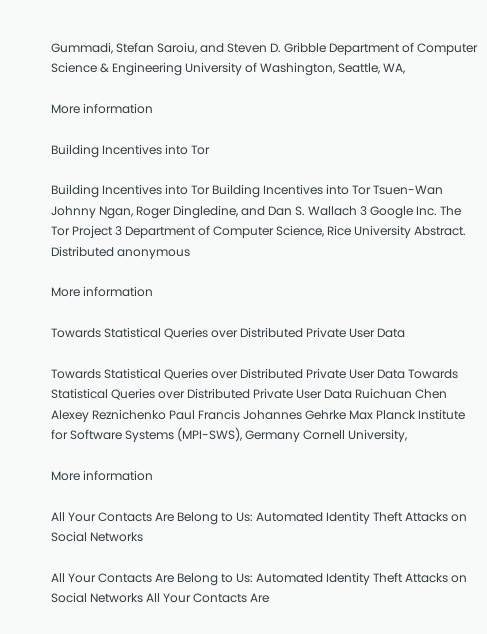Gummadi, Stefan Saroiu, and Steven D. Gribble Department of Computer Science & Engineering University of Washington, Seattle, WA,

More information

Building Incentives into Tor

Building Incentives into Tor Building Incentives into Tor Tsuen-Wan Johnny Ngan, Roger Dingledine, and Dan S. Wallach 3 Google Inc. The Tor Project 3 Department of Computer Science, Rice University Abstract. Distributed anonymous

More information

Towards Statistical Queries over Distributed Private User Data

Towards Statistical Queries over Distributed Private User Data Towards Statistical Queries over Distributed Private User Data Ruichuan Chen Alexey Reznichenko Paul Francis Johannes Gehrke Max Planck Institute for Software Systems (MPI-SWS), Germany Cornell University,

More information

All Your Contacts Are Belong to Us: Automated Identity Theft Attacks on Social Networks

All Your Contacts Are Belong to Us: Automated Identity Theft Attacks on Social Networks All Your Contacts Are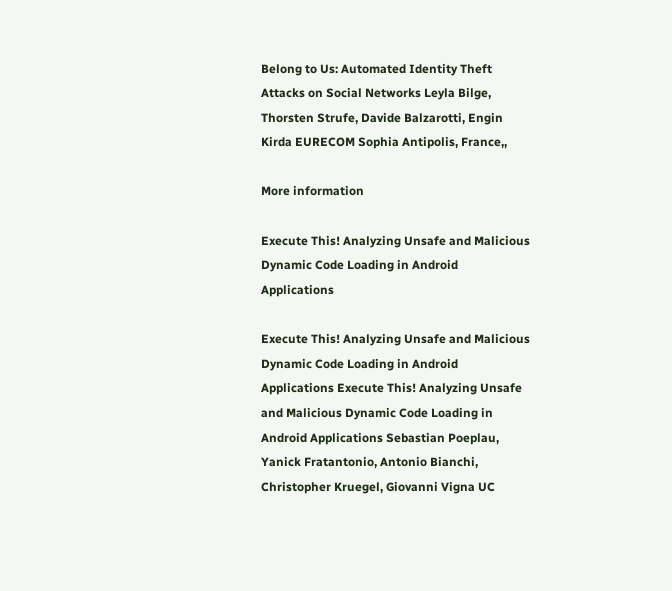Belong to Us: Automated Identity Theft Attacks on Social Networks Leyla Bilge, Thorsten Strufe, Davide Balzarotti, Engin Kirda EURECOM Sophia Antipolis, France,,

More information

Execute This! Analyzing Unsafe and Malicious Dynamic Code Loading in Android Applications

Execute This! Analyzing Unsafe and Malicious Dynamic Code Loading in Android Applications Execute This! Analyzing Unsafe and Malicious Dynamic Code Loading in Android Applications Sebastian Poeplau, Yanick Fratantonio, Antonio Bianchi, Christopher Kruegel, Giovanni Vigna UC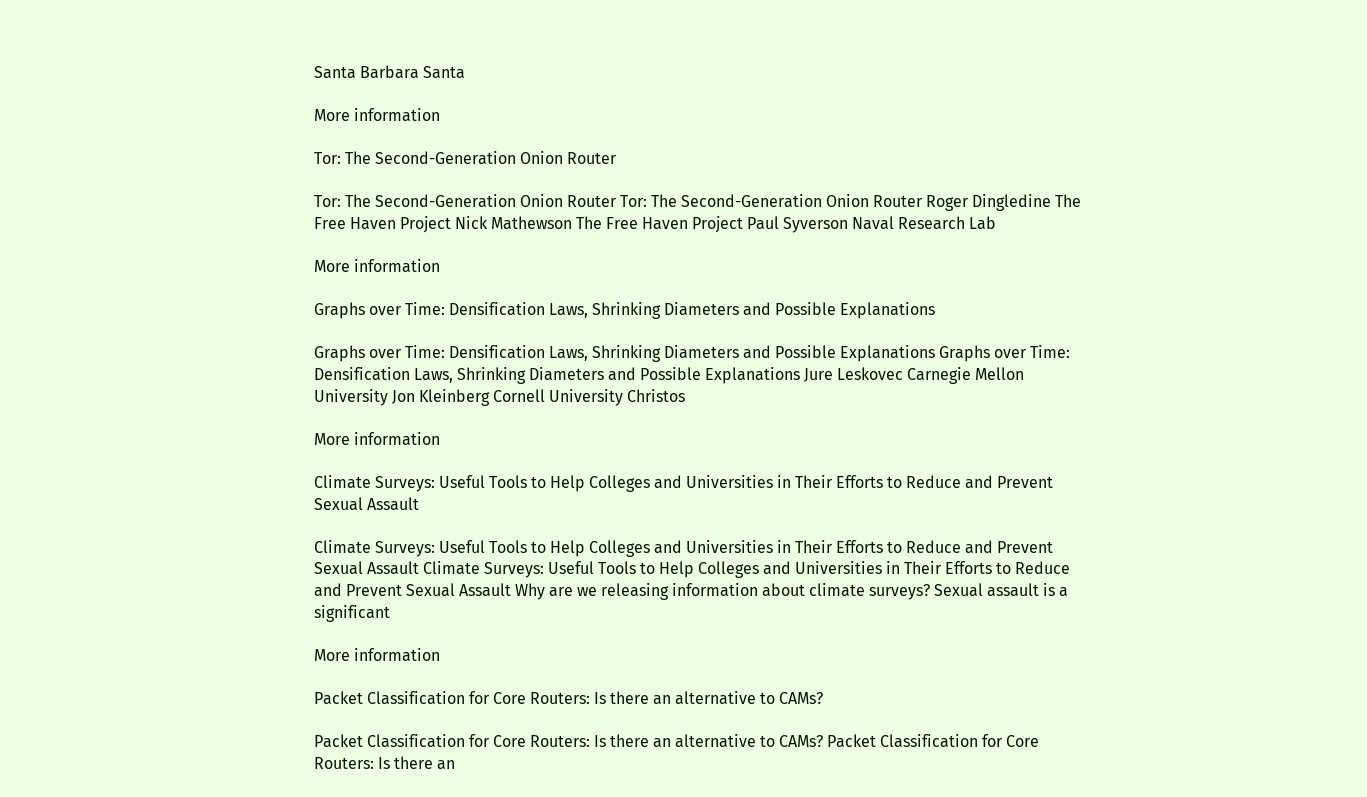Santa Barbara Santa

More information

Tor: The Second-Generation Onion Router

Tor: The Second-Generation Onion Router Tor: The Second-Generation Onion Router Roger Dingledine The Free Haven Project Nick Mathewson The Free Haven Project Paul Syverson Naval Research Lab

More information

Graphs over Time: Densification Laws, Shrinking Diameters and Possible Explanations

Graphs over Time: Densification Laws, Shrinking Diameters and Possible Explanations Graphs over Time: Densification Laws, Shrinking Diameters and Possible Explanations Jure Leskovec Carnegie Mellon University Jon Kleinberg Cornell University Christos

More information

Climate Surveys: Useful Tools to Help Colleges and Universities in Their Efforts to Reduce and Prevent Sexual Assault

Climate Surveys: Useful Tools to Help Colleges and Universities in Their Efforts to Reduce and Prevent Sexual Assault Climate Surveys: Useful Tools to Help Colleges and Universities in Their Efforts to Reduce and Prevent Sexual Assault Why are we releasing information about climate surveys? Sexual assault is a significant

More information

Packet Classification for Core Routers: Is there an alternative to CAMs?

Packet Classification for Core Routers: Is there an alternative to CAMs? Packet Classification for Core Routers: Is there an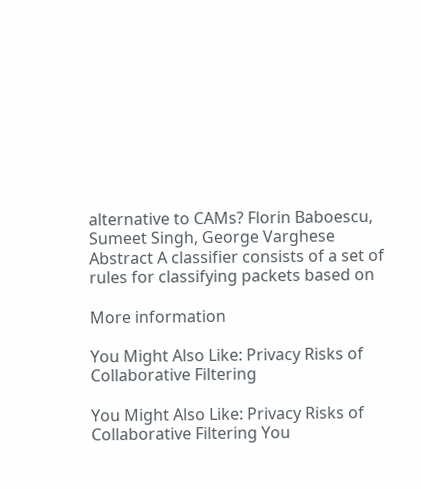alternative to CAMs? Florin Baboescu, Sumeet Singh, George Varghese Abstract A classifier consists of a set of rules for classifying packets based on

More information

You Might Also Like: Privacy Risks of Collaborative Filtering

You Might Also Like: Privacy Risks of Collaborative Filtering You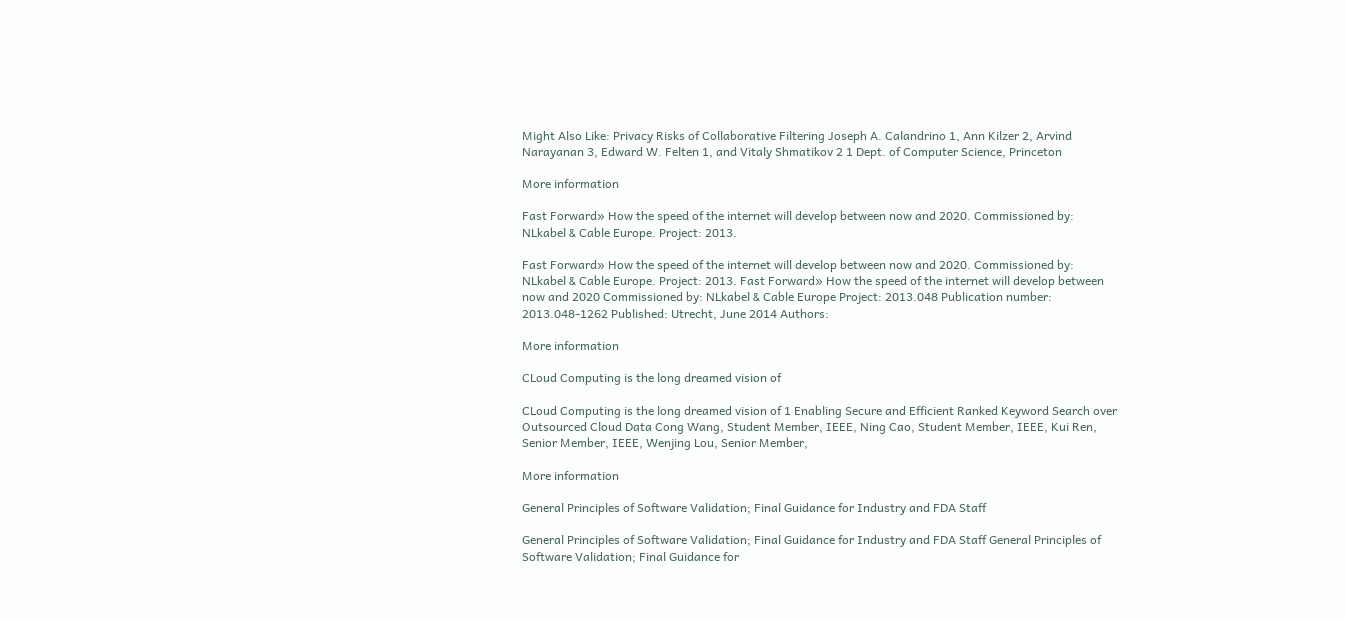Might Also Like: Privacy Risks of Collaborative Filtering Joseph A. Calandrino 1, Ann Kilzer 2, Arvind Narayanan 3, Edward W. Felten 1, and Vitaly Shmatikov 2 1 Dept. of Computer Science, Princeton

More information

Fast Forward» How the speed of the internet will develop between now and 2020. Commissioned by: NLkabel & Cable Europe. Project: 2013.

Fast Forward» How the speed of the internet will develop between now and 2020. Commissioned by: NLkabel & Cable Europe. Project: 2013. Fast Forward» How the speed of the internet will develop between now and 2020 Commissioned by: NLkabel & Cable Europe Project: 2013.048 Publication number: 2013.048-1262 Published: Utrecht, June 2014 Authors:

More information

CLoud Computing is the long dreamed vision of

CLoud Computing is the long dreamed vision of 1 Enabling Secure and Efficient Ranked Keyword Search over Outsourced Cloud Data Cong Wang, Student Member, IEEE, Ning Cao, Student Member, IEEE, Kui Ren, Senior Member, IEEE, Wenjing Lou, Senior Member,

More information

General Principles of Software Validation; Final Guidance for Industry and FDA Staff

General Principles of Software Validation; Final Guidance for Industry and FDA Staff General Principles of Software Validation; Final Guidance for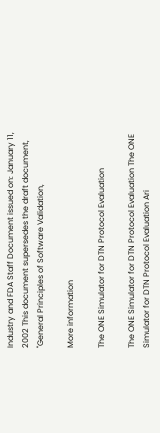Industry and FDA Staff Document issued on: January 11, 2002 This document supersedes the draft document, "General Principles of Software Validation,

More information

The ONE Simulator for DTN Protocol Evaluation

The ONE Simulator for DTN Protocol Evaluation The ONE Simulator for DTN Protocol Evaluation Ari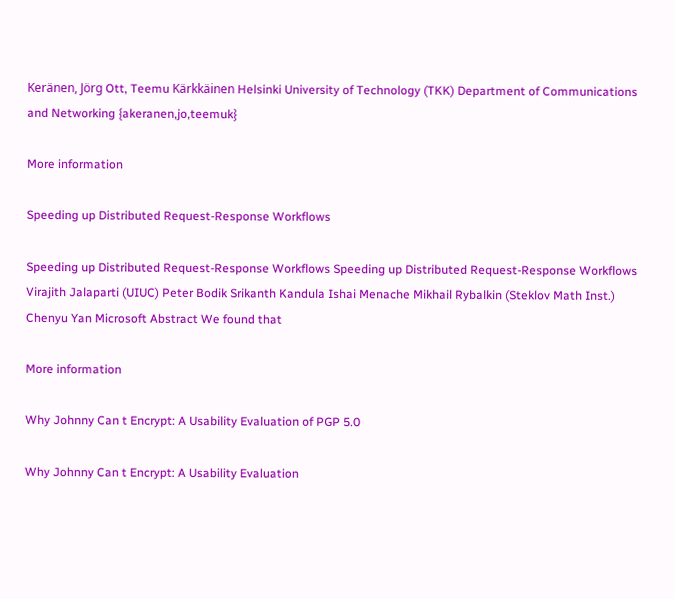Keränen, Jörg Ott, Teemu Kärkkäinen Helsinki University of Technology (TKK) Department of Communications and Networking {akeranen,jo,teemuk}

More information

Speeding up Distributed Request-Response Workflows

Speeding up Distributed Request-Response Workflows Speeding up Distributed Request-Response Workflows Virajith Jalaparti (UIUC) Peter Bodik Srikanth Kandula Ishai Menache Mikhail Rybalkin (Steklov Math Inst.) Chenyu Yan Microsoft Abstract We found that

More information

Why Johnny Can t Encrypt: A Usability Evaluation of PGP 5.0

Why Johnny Can t Encrypt: A Usability Evaluation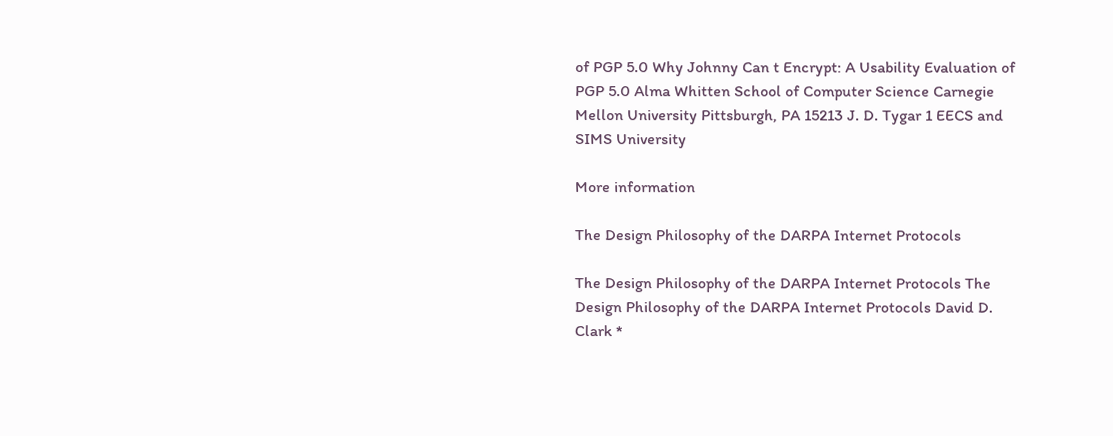of PGP 5.0 Why Johnny Can t Encrypt: A Usability Evaluation of PGP 5.0 Alma Whitten School of Computer Science Carnegie Mellon University Pittsburgh, PA 15213 J. D. Tygar 1 EECS and SIMS University

More information

The Design Philosophy of the DARPA Internet Protocols

The Design Philosophy of the DARPA Internet Protocols The Design Philosophy of the DARPA Internet Protocols David D. Clark *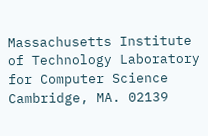Massachusetts Institute of Technology Laboratory for Computer Science Cambridge, MA. 02139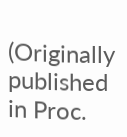(Originally published in Proc.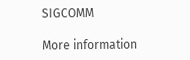SIGCOMM

More information